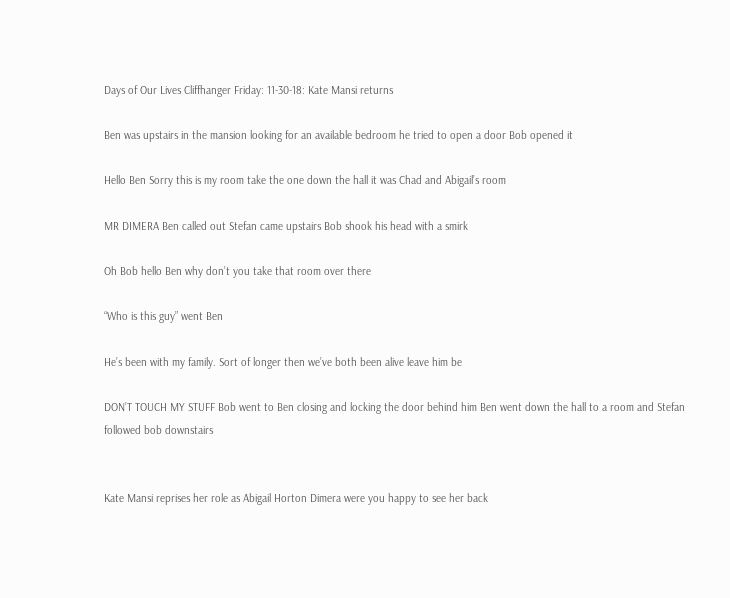Days of Our Lives Cliffhanger Friday: 11-30-18: Kate Mansi returns

Ben was upstairs in the mansion looking for an available bedroom he tried to open a door Bob opened it

Hello Ben Sorry this is my room take the one down the hall it was Chad and Abigail’s room

MR DIMERA Ben called out Stefan came upstairs Bob shook his head with a smirk

Oh Bob hello Ben why don’t you take that room over there

“Who is this guy” went Ben

He’s been with my family. Sort of longer then we’ve both been alive leave him be

DON’T TOUCH MY STUFF Bob went to Ben closing and locking the door behind him Ben went down the hall to a room and Stefan followed bob downstairs


Kate Mansi reprises her role as Abigail Horton Dimera were you happy to see her back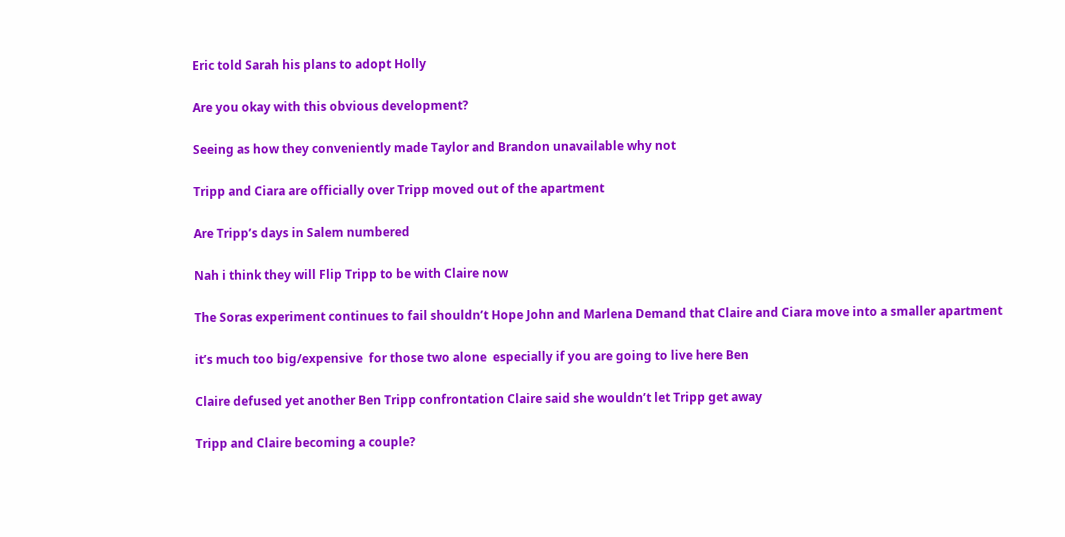Eric told Sarah his plans to adopt Holly

Are you okay with this obvious development?

Seeing as how they conveniently made Taylor and Brandon unavailable why not

Tripp and Ciara are officially over Tripp moved out of the apartment

Are Tripp’s days in Salem numbered

Nah i think they will Flip Tripp to be with Claire now

The Soras experiment continues to fail shouldn’t Hope John and Marlena Demand that Claire and Ciara move into a smaller apartment

it’s much too big/expensive  for those two alone  especially if you are going to live here Ben

Claire defused yet another Ben Tripp confrontation Claire said she wouldn’t let Tripp get away

Tripp and Claire becoming a couple?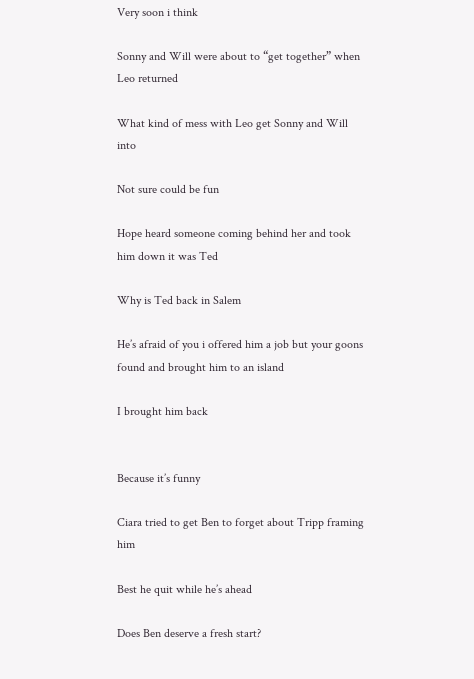Very soon i think

Sonny and Will were about to “get together” when Leo returned

What kind of mess with Leo get Sonny and Will into

Not sure could be fun

Hope heard someone coming behind her and took him down it was Ted

Why is Ted back in Salem

He’s afraid of you i offered him a job but your goons found and brought him to an island

I brought him back


Because it’s funny

Ciara tried to get Ben to forget about Tripp framing him

Best he quit while he’s ahead

Does Ben deserve a fresh start?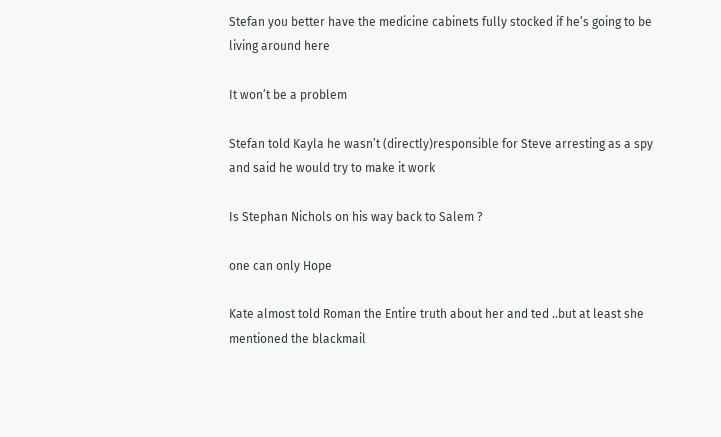Stefan you better have the medicine cabinets fully stocked if he’s going to be living around here

It won’t be a problem

Stefan told Kayla he wasn’t (directly)responsible for Steve arresting as a spy and said he would try to make it work

Is Stephan Nichols on his way back to Salem ?

one can only Hope

Kate almost told Roman the Entire truth about her and ted ..but at least she mentioned the blackmail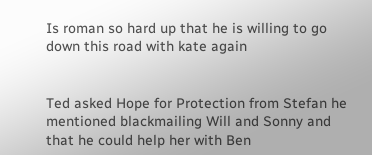Is roman so hard up that he is willing to go down this road with kate again


Ted asked Hope for Protection from Stefan he mentioned blackmailing Will and Sonny and that he could help her with Ben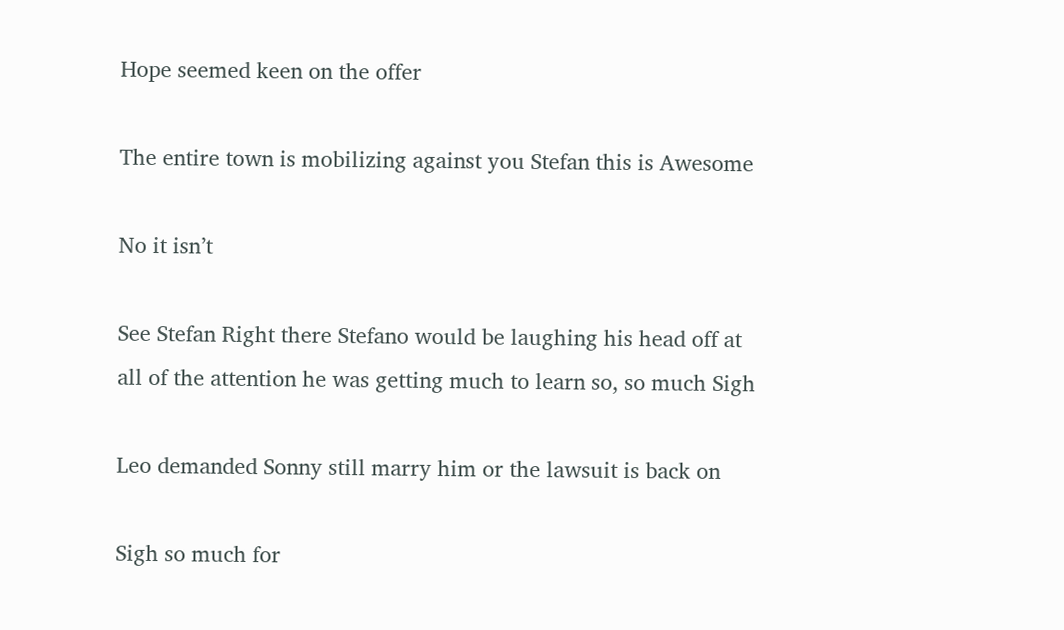Hope seemed keen on the offer

The entire town is mobilizing against you Stefan this is Awesome

No it isn’t

See Stefan Right there Stefano would be laughing his head off at all of the attention he was getting much to learn so, so much Sigh

Leo demanded Sonny still marry him or the lawsuit is back on

Sigh so much for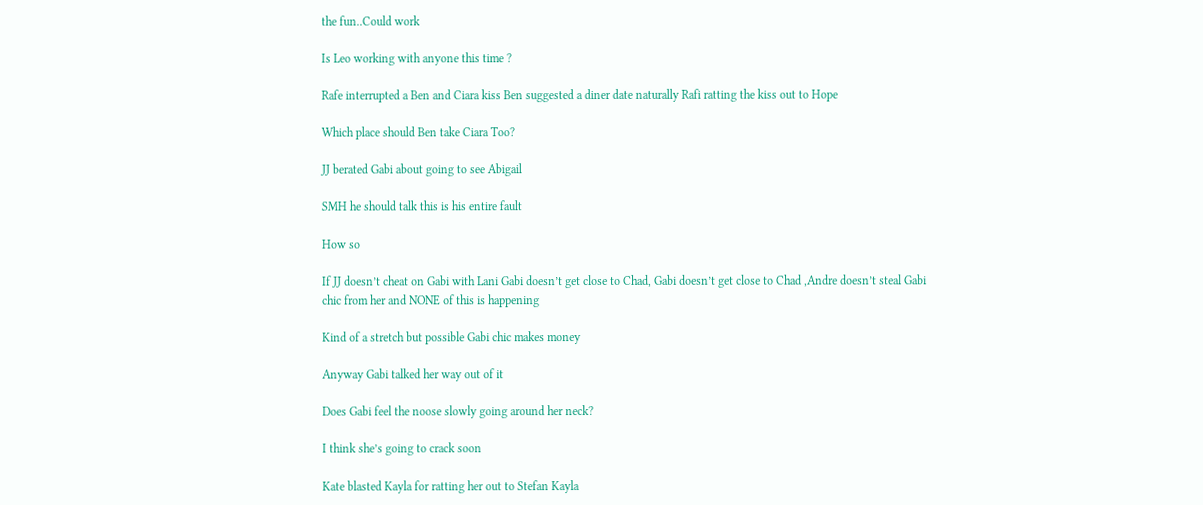the fun..Could work

Is Leo working with anyone this time ?

Rafe interrupted a Ben and Ciara kiss Ben suggested a diner date naturally Rafi ratting the kiss out to Hope

Which place should Ben take Ciara Too?

JJ berated Gabi about going to see Abigail

SMH he should talk this is his entire fault

How so

If JJ doesn’t cheat on Gabi with Lani Gabi doesn’t get close to Chad, Gabi doesn’t get close to Chad ,Andre doesn’t steal Gabi chic from her and NONE of this is happening

Kind of a stretch but possible Gabi chic makes money

Anyway Gabi talked her way out of it

Does Gabi feel the noose slowly going around her neck?

I think she’s going to crack soon

Kate blasted Kayla for ratting her out to Stefan Kayla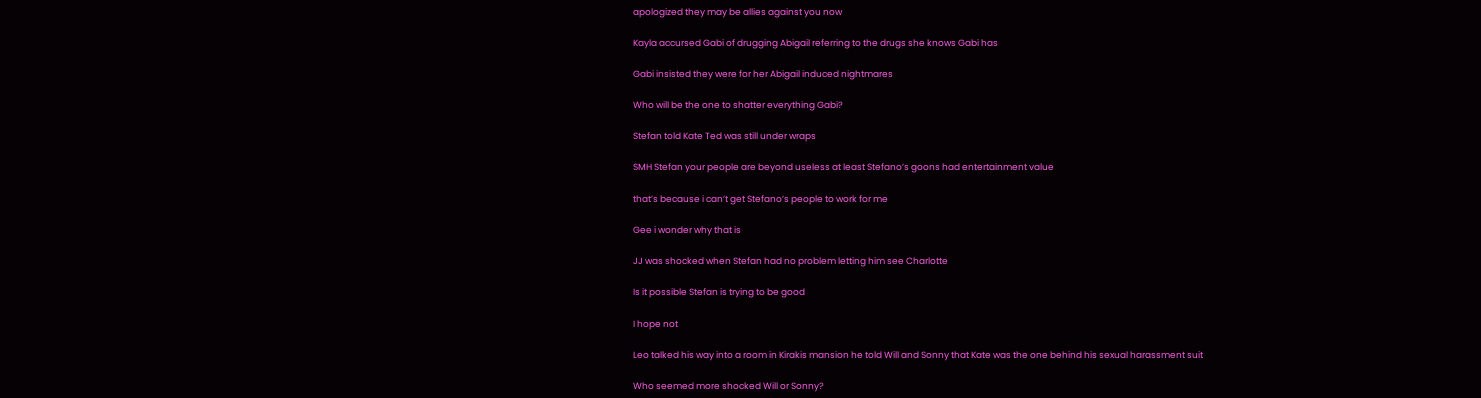apologized they may be allies against you now

Kayla accursed Gabi of drugging Abigail referring to the drugs she knows Gabi has

Gabi insisted they were for her Abigail induced nightmares

Who will be the one to shatter everything Gabi?

Stefan told Kate Ted was still under wraps

SMH Stefan your people are beyond useless at least Stefano’s goons had entertainment value

that’s because i can’t get Stefano’s people to work for me

Gee i wonder why that is

JJ was shocked when Stefan had no problem letting him see Charlotte

Is it possible Stefan is trying to be good

I hope not

Leo talked his way into a room in Kirakis mansion he told Will and Sonny that Kate was the one behind his sexual harassment suit

Who seemed more shocked Will or Sonny?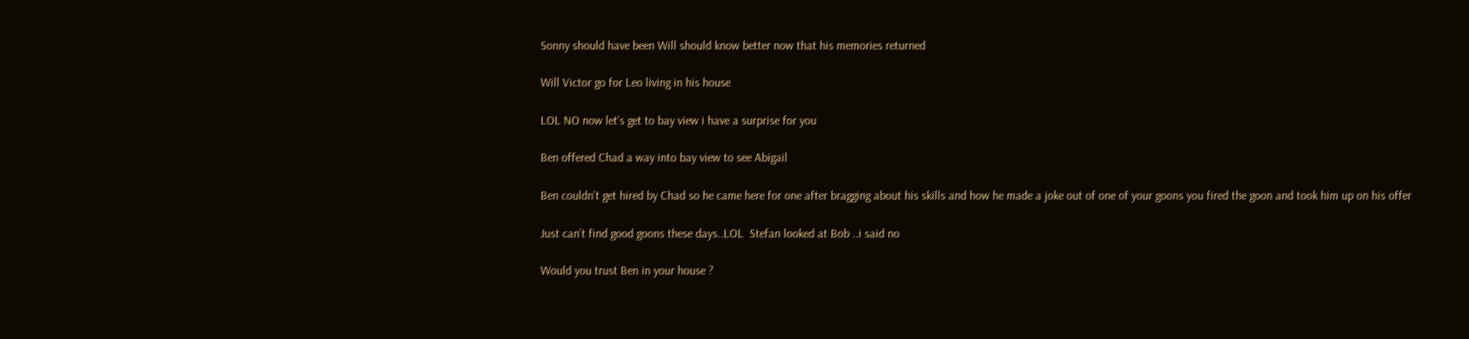Sonny should have been Will should know better now that his memories returned

Will Victor go for Leo living in his house

LOL NO now let’s get to bay view i have a surprise for you

Ben offered Chad a way into bay view to see Abigail

Ben couldn’t get hired by Chad so he came here for one after bragging about his skills and how he made a joke out of one of your goons you fired the goon and took him up on his offer

Just can’t find good goons these days..LOL  Stefan looked at Bob ..i said no

Would you trust Ben in your house ?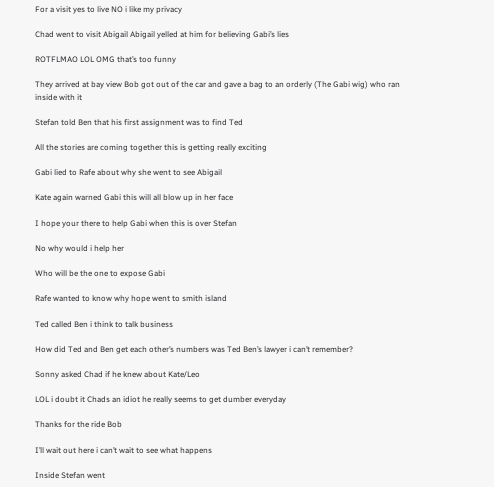For a visit yes to live NO i like my privacy

Chad went to visit Abigail Abigail yelled at him for believing Gabi’s lies

ROTFLMAO LOL OMG that’s too funny

They arrived at bay view Bob got out of the car and gave a bag to an orderly (The Gabi wig) who ran inside with it

Stefan told Ben that his first assignment was to find Ted

All the stories are coming together this is getting really exciting

Gabi lied to Rafe about why she went to see Abigail

Kate again warned Gabi this will all blow up in her face

I hope your there to help Gabi when this is over Stefan

No why would i help her

Who will be the one to expose Gabi

Rafe wanted to know why hope went to smith island

Ted called Ben i think to talk business

How did Ted and Ben get each other’s numbers was Ted Ben’s lawyer i can’t remember?

Sonny asked Chad if he knew about Kate/Leo

LOL i doubt it Chads an idiot he really seems to get dumber everyday

Thanks for the ride Bob

I’ll wait out here i can’t wait to see what happens

Inside Stefan went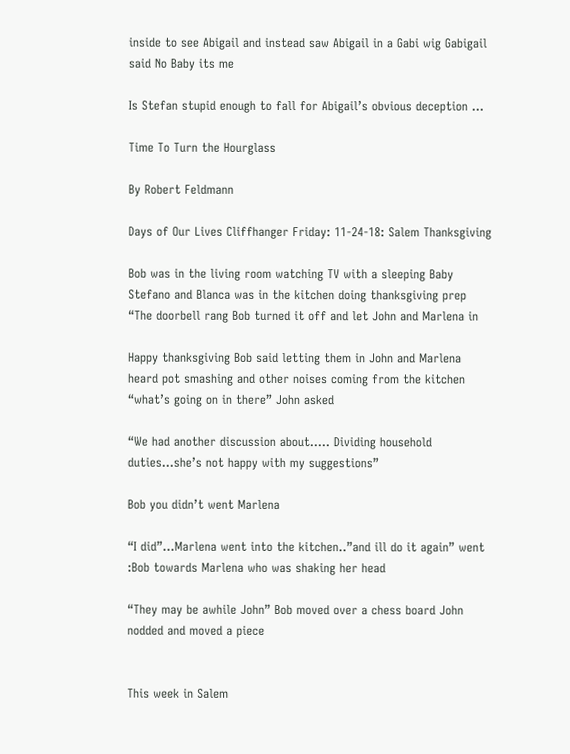inside to see Abigail and instead saw Abigail in a Gabi wig Gabigail said No Baby its me

Is Stefan stupid enough to fall for Abigail’s obvious deception …

Time To Turn the Hourglass

By Robert Feldmann

Days of Our Lives Cliffhanger Friday: 11-24-18: Salem Thanksgiving

Bob was in the living room watching TV with a sleeping Baby Stefano and Blanca was in the kitchen doing thanksgiving prep “The doorbell rang Bob turned it off and let John and Marlena in

Happy thanksgiving Bob said letting them in John and Marlena heard pot smashing and other noises coming from the kitchen “what’s going on in there” John asked

“We had another discussion about….. Dividing household duties…she’s not happy with my suggestions”

Bob you didn’t went Marlena

“I did”…Marlena went into the kitchen..”and ill do it again” went :Bob towards Marlena who was shaking her head

“They may be awhile John” Bob moved over a chess board John nodded and moved a piece


This week in Salem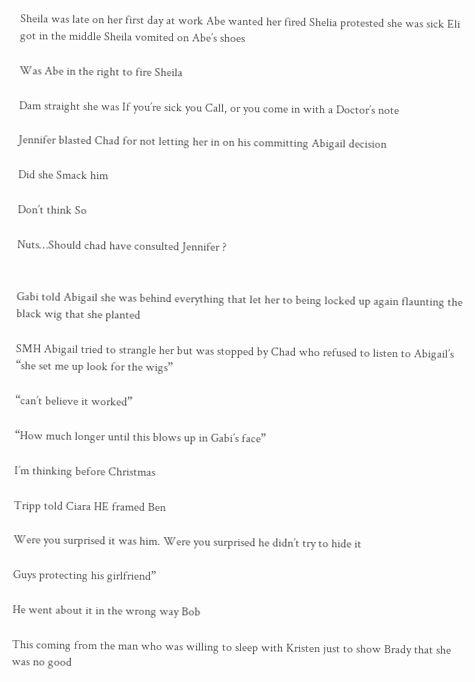Sheila was late on her first day at work Abe wanted her fired Shelia protested she was sick Eli got in the middle Sheila vomited on Abe’s shoes

Was Abe in the right to fire Sheila

Dam straight she was If you’re sick you Call, or you come in with a Doctor’s note

Jennifer blasted Chad for not letting her in on his committing Abigail decision

Did she Smack him

Don’t think So

Nuts…Should chad have consulted Jennifer ?


Gabi told Abigail she was behind everything that let her to being locked up again flaunting the black wig that she planted

SMH Abigail tried to strangle her but was stopped by Chad who refused to listen to Abigail’s “she set me up look for the wigs”

“can’t believe it worked”

“How much longer until this blows up in Gabi’s face”

I’m thinking before Christmas

Tripp told Ciara HE framed Ben

Were you surprised it was him. Were you surprised he didn’t try to hide it

Guys protecting his girlfriend”

He went about it in the wrong way Bob

This coming from the man who was willing to sleep with Kristen just to show Brady that she was no good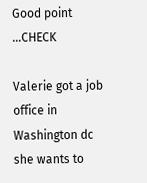Good point …CHECK

Valerie got a job office in Washington dc she wants to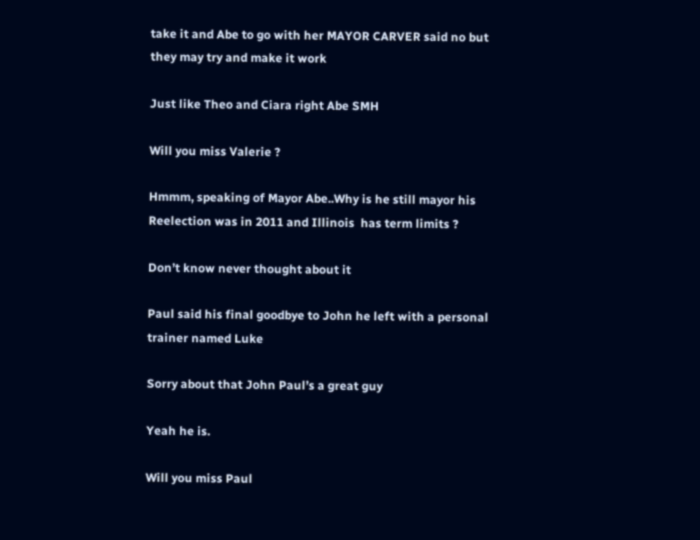take it and Abe to go with her MAYOR CARVER said no but they may try and make it work

Just like Theo and Ciara right Abe SMH

Will you miss Valerie ?

Hmmm, speaking of Mayor Abe..Why is he still mayor his Reelection was in 2011 and Illinois  has term limits ?

Don’t know never thought about it

Paul said his final goodbye to John he left with a personal trainer named Luke

Sorry about that John Paul’s a great guy

Yeah he is.

Will you miss Paul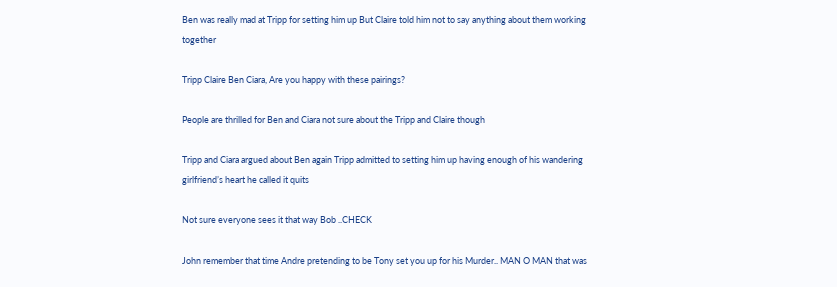Ben was really mad at Tripp for setting him up But Claire told him not to say anything about them working together

Tripp Claire Ben Ciara, Are you happy with these pairings?

People are thrilled for Ben and Ciara not sure about the Tripp and Claire though

Tripp and Ciara argued about Ben again Tripp admitted to setting him up having enough of his wandering girlfriend’s heart he called it quits

Not sure everyone sees it that way Bob ..CHECK

John remember that time Andre pretending to be Tony set you up for his Murder.. MAN O MAN that was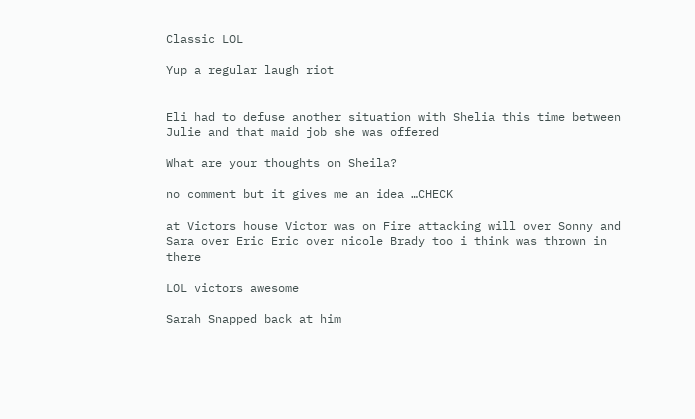Classic LOL

Yup a regular laugh riot


Eli had to defuse another situation with Shelia this time between Julie and that maid job she was offered

What are your thoughts on Sheila?

no comment but it gives me an idea …CHECK

at Victors house Victor was on Fire attacking will over Sonny and Sara over Eric Eric over nicole Brady too i think was thrown in there

LOL victors awesome

Sarah Snapped back at him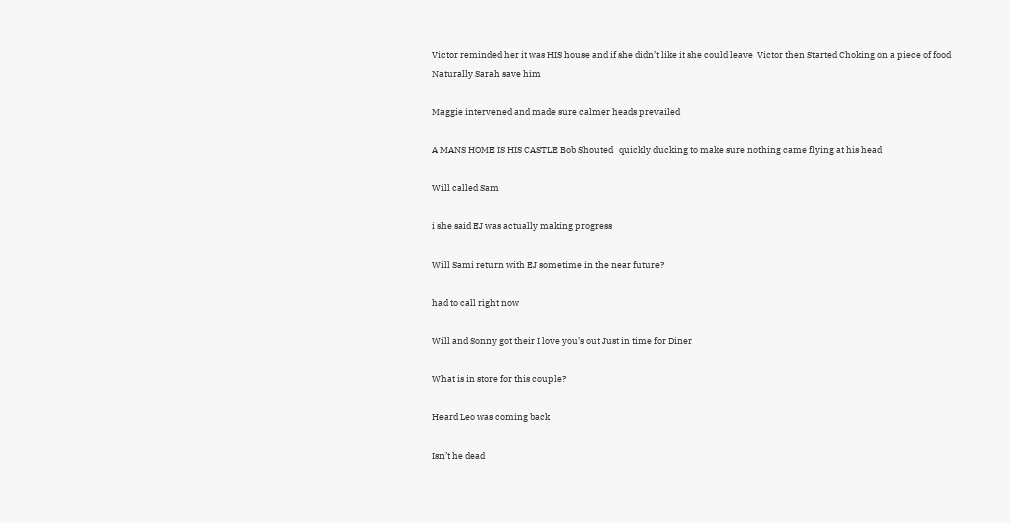Victor reminded her it was HIS house and if she didn’t like it she could leave  Victor then Started Choking on a piece of food Naturally Sarah save him

Maggie intervened and made sure calmer heads prevailed

A MANS HOME IS HIS CASTLE Bob Shouted   quickly ducking to make sure nothing came flying at his head

Will called Sam

i she said EJ was actually making progress

Will Sami return with EJ sometime in the near future?

had to call right now

Will and Sonny got their I love you’s out Just in time for Diner

What is in store for this couple?

Heard Leo was coming back

Isn’t he dead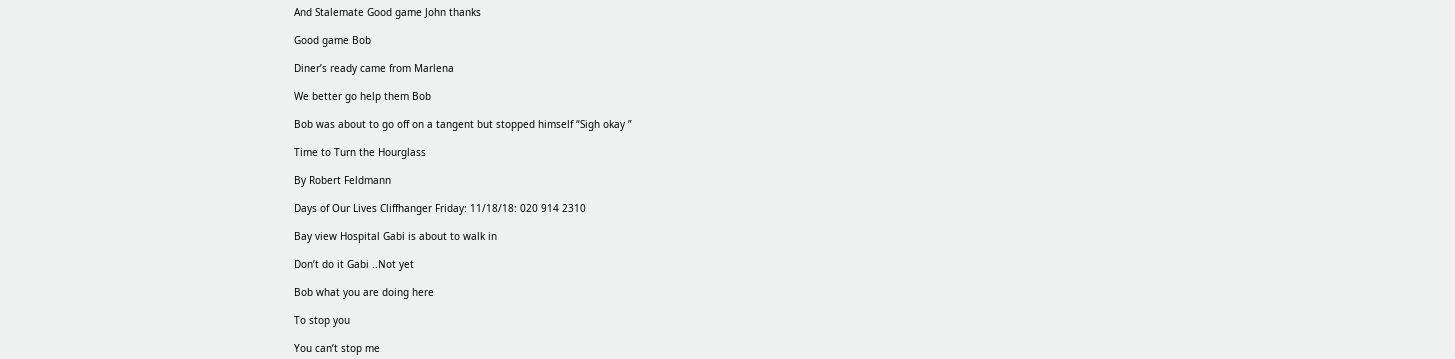And Stalemate Good game John thanks

Good game Bob

Diner’s ready came from Marlena

We better go help them Bob

Bob was about to go off on a tangent but stopped himself “Sigh okay ”

Time to Turn the Hourglass

By Robert Feldmann

Days of Our Lives Cliffhanger Friday: 11/18/18: 020 914 2310

Bay view Hospital Gabi is about to walk in

Don’t do it Gabi ..Not yet

Bob what you are doing here

To stop you

You can’t stop me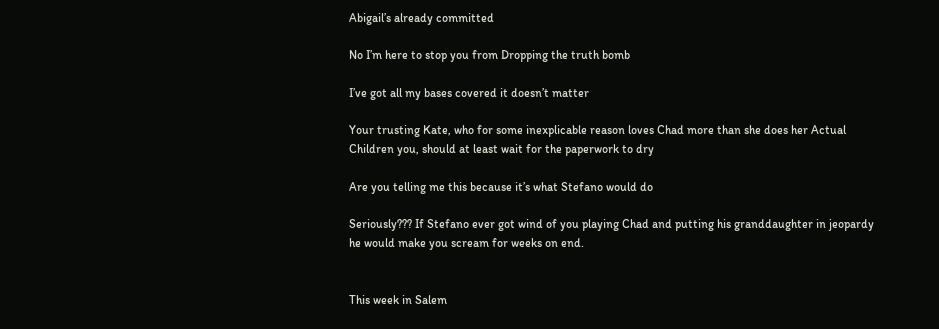Abigail’s already committed

No I’m here to stop you from Dropping the truth bomb

I’ve got all my bases covered it doesn’t matter

Your trusting Kate, who for some inexplicable reason loves Chad more than she does her Actual Children you, should at least wait for the paperwork to dry

Are you telling me this because it’s what Stefano would do

Seriously??? If Stefano ever got wind of you playing Chad and putting his granddaughter in jeopardy he would make you scream for weeks on end.


This week in Salem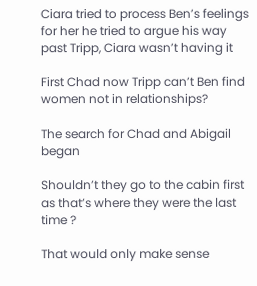Ciara tried to process Ben’s feelings for her he tried to argue his way past Tripp, Ciara wasn’t having it

First Chad now Tripp can’t Ben find women not in relationships?

The search for Chad and Abigail began

Shouldn’t they go to the cabin first as that’s where they were the last time ?

That would only make sense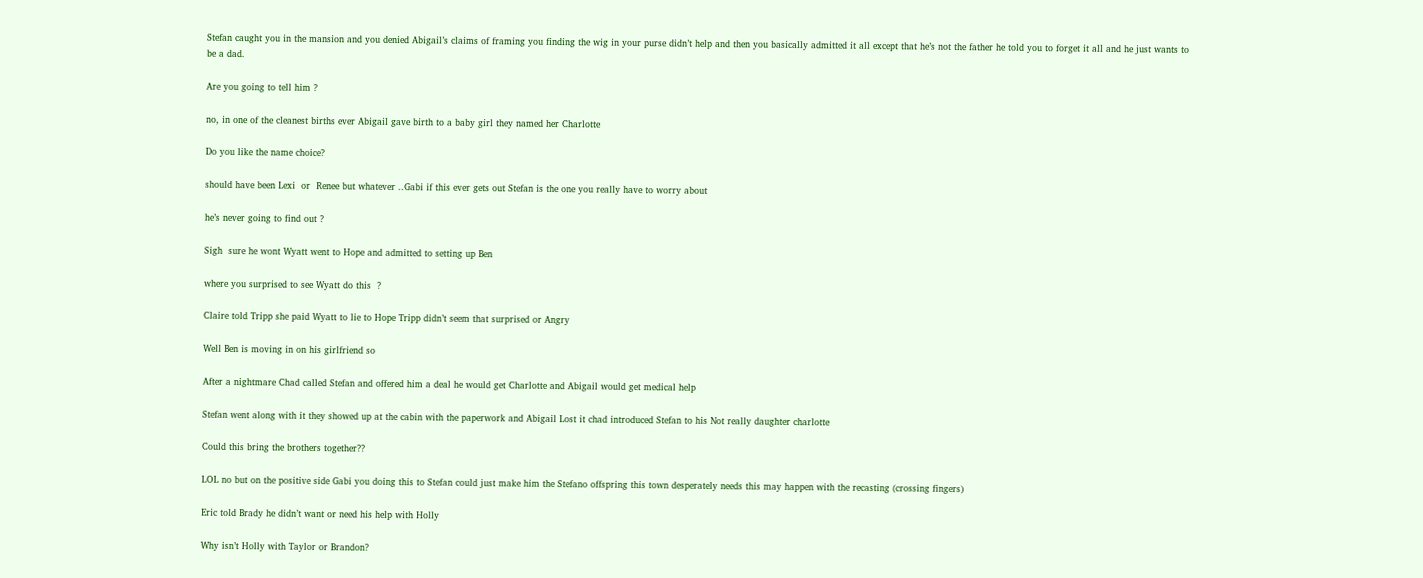Stefan caught you in the mansion and you denied Abigail’s claims of framing you finding the wig in your purse didn’t help and then you basically admitted it all except that he’s not the father he told you to forget it all and he just wants to be a dad.

Are you going to tell him ?

no, in one of the cleanest births ever Abigail gave birth to a baby girl they named her Charlotte

Do you like the name choice?

should have been Lexi  or  Renee but whatever ..Gabi if this ever gets out Stefan is the one you really have to worry about

he’s never going to find out ?

Sigh  sure he wont Wyatt went to Hope and admitted to setting up Ben

where you surprised to see Wyatt do this  ?

Claire told Tripp she paid Wyatt to lie to Hope Tripp didn’t seem that surprised or Angry

Well Ben is moving in on his girlfriend so

After a nightmare Chad called Stefan and offered him a deal he would get Charlotte and Abigail would get medical help

Stefan went along with it they showed up at the cabin with the paperwork and Abigail Lost it chad introduced Stefan to his Not really daughter charlotte

Could this bring the brothers together??

LOL no but on the positive side Gabi you doing this to Stefan could just make him the Stefano offspring this town desperately needs this may happen with the recasting (crossing fingers)

Eric told Brady he didn’t want or need his help with Holly

Why isn’t Holly with Taylor or Brandon?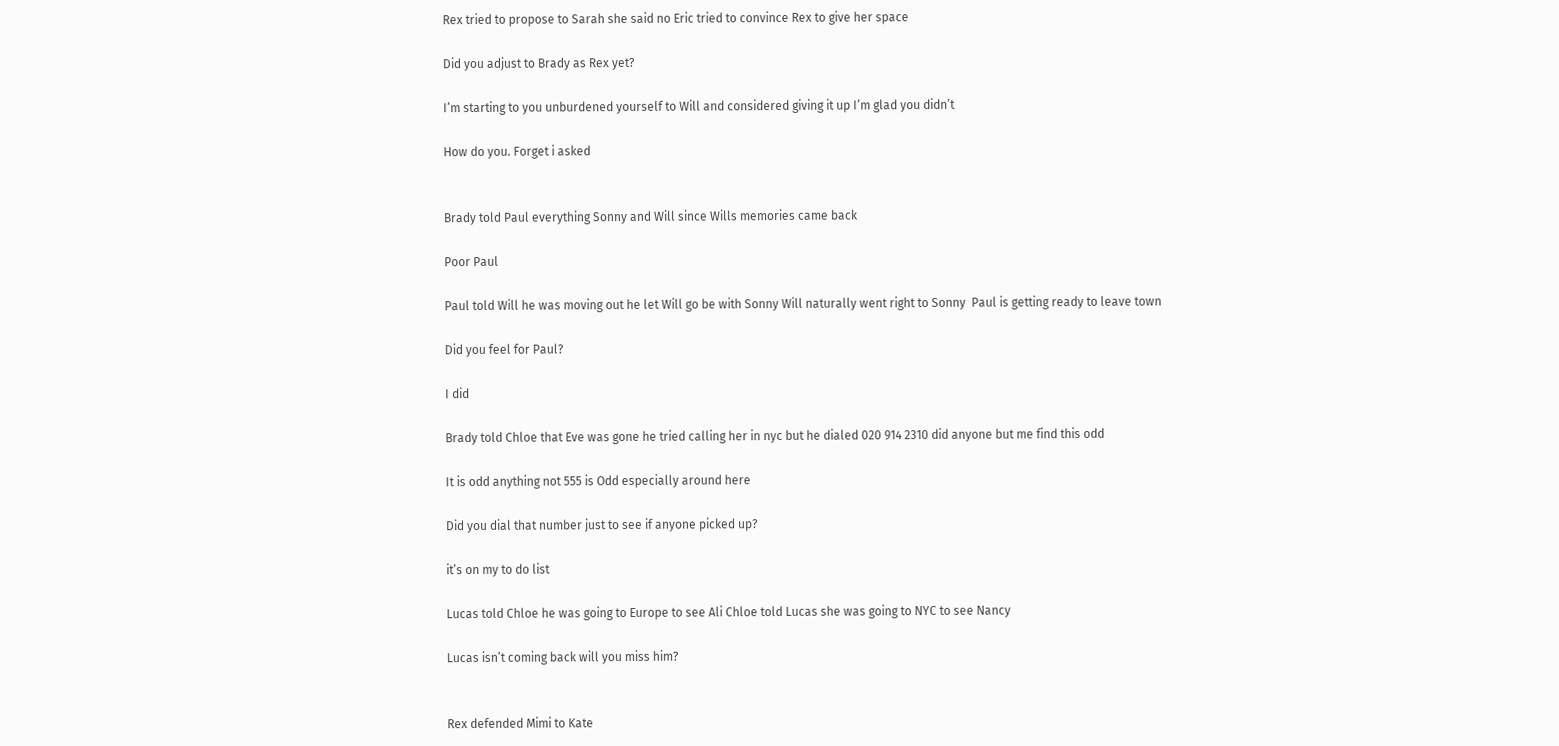Rex tried to propose to Sarah she said no Eric tried to convince Rex to give her space

Did you adjust to Brady as Rex yet?

I’m starting to you unburdened yourself to Will and considered giving it up I’m glad you didn’t

How do you. Forget i asked


Brady told Paul everything Sonny and Will since Wills memories came back

Poor Paul

Paul told Will he was moving out he let Will go be with Sonny Will naturally went right to Sonny  Paul is getting ready to leave town

Did you feel for Paul?

I did

Brady told Chloe that Eve was gone he tried calling her in nyc but he dialed 020 914 2310 did anyone but me find this odd

It is odd anything not 555 is Odd especially around here

Did you dial that number just to see if anyone picked up?

it’s on my to do list

Lucas told Chloe he was going to Europe to see Ali Chloe told Lucas she was going to NYC to see Nancy

Lucas isn’t coming back will you miss him?


Rex defended Mimi to Kate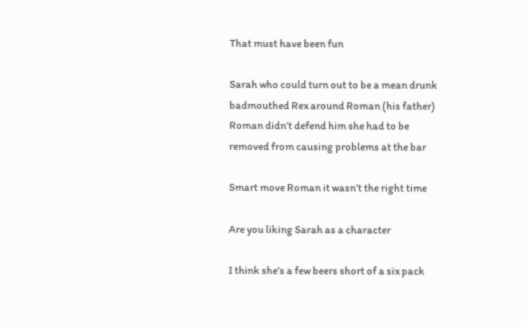That must have been fun

Sarah who could turn out to be a mean drunk badmouthed Rex around Roman (his father) Roman didn’t defend him she had to be removed from causing problems at the bar

Smart move Roman it wasn’t the right time

Are you liking Sarah as a character

I think she’s a few beers short of a six pack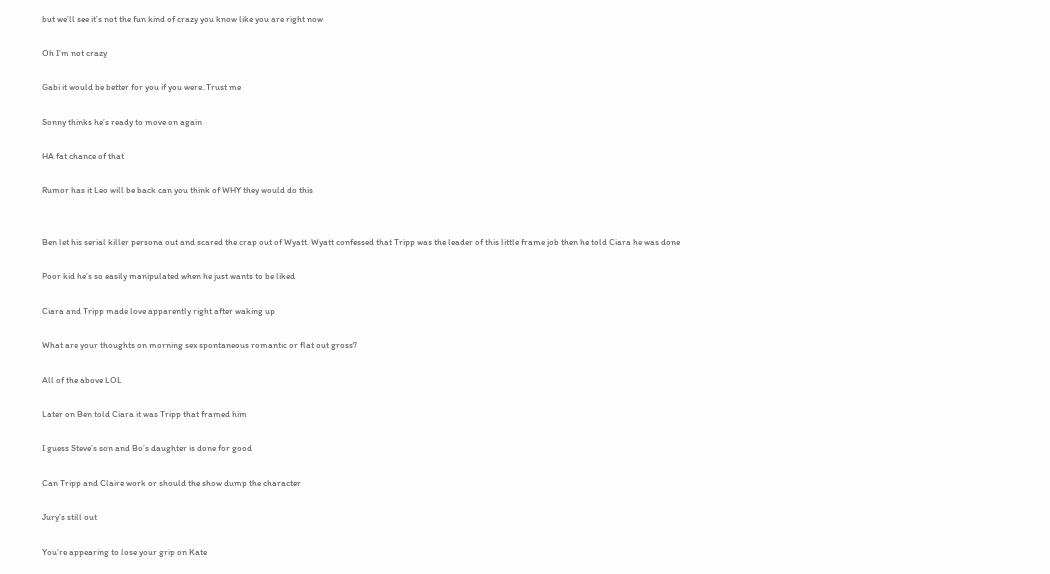but we’ll see it’s not the fun kind of crazy you know like you are right now

Oh I’m not crazy

Gabi it would be better for you if you were..Trust me

Sonny thinks he’s ready to move on again

HA fat chance of that

Rumor has it Leo will be back can you think of WHY they would do this


Ben let his serial killer persona out and scared the crap out of Wyatt. Wyatt confessed that Tripp was the leader of this little frame job then he told Ciara he was done

Poor kid he’s so easily manipulated when he just wants to be liked

Ciara and Tripp made love apparently right after waking up

What are your thoughts on morning sex spontaneous romantic or flat out gross?

All of the above LOL

Later on Ben told Ciara it was Tripp that framed him

I guess Steve’s son and Bo’s daughter is done for good

Can Tripp and Claire work or should the show dump the character

Jury’s still out

You’re appearing to lose your grip on Kate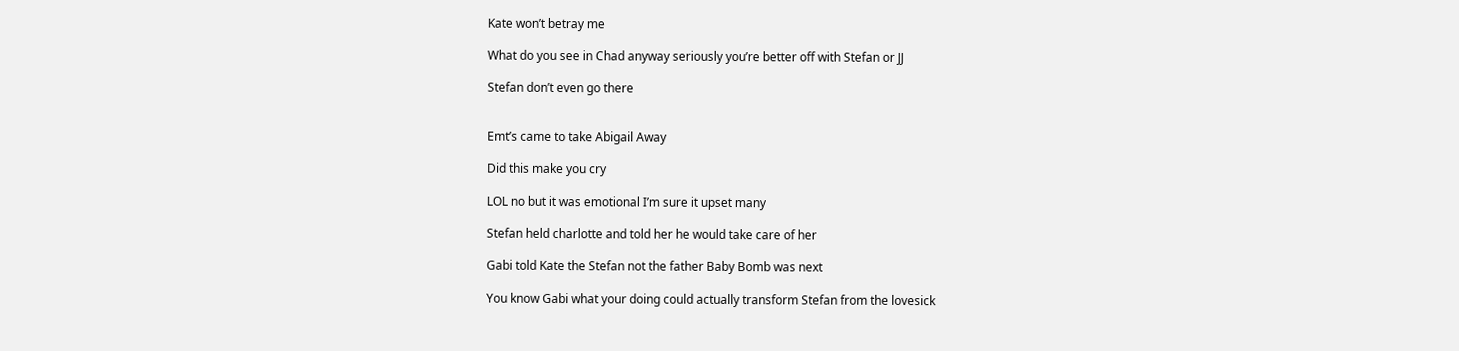Kate won’t betray me

What do you see in Chad anyway seriously you’re better off with Stefan or JJ

Stefan don’t even go there


Emt’s came to take Abigail Away

Did this make you cry

LOL no but it was emotional I’m sure it upset many

Stefan held charlotte and told her he would take care of her

Gabi told Kate the Stefan not the father Baby Bomb was next

You know Gabi what your doing could actually transform Stefan from the lovesick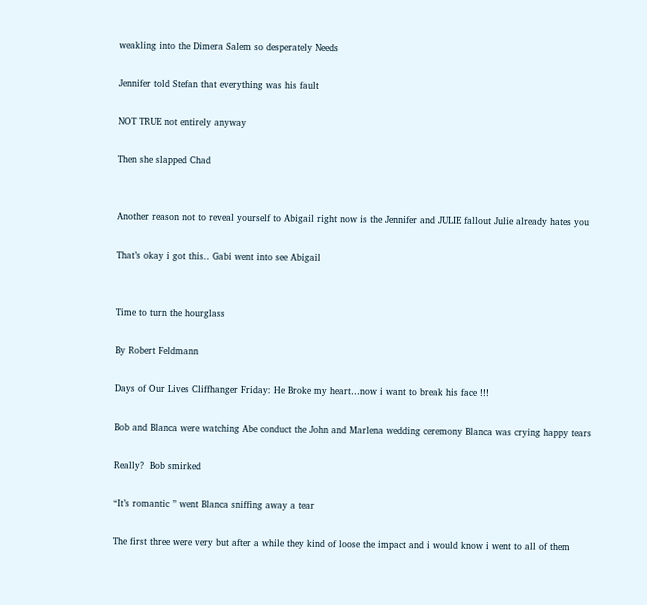weakling into the Dimera Salem so desperately Needs

Jennifer told Stefan that everything was his fault

NOT TRUE not entirely anyway

Then she slapped Chad


Another reason not to reveal yourself to Abigail right now is the Jennifer and JULIE fallout Julie already hates you

That’s okay i got this.. Gabi went into see Abigail


Time to turn the hourglass

By Robert Feldmann

Days of Our Lives Cliffhanger Friday: He Broke my heart…now i want to break his face !!!

Bob and Blanca were watching Abe conduct the John and Marlena wedding ceremony Blanca was crying happy tears

Really?  Bob smirked

“It’s romantic ” went Blanca sniffing away a tear

The first three were very but after a while they kind of loose the impact and i would know i went to all of them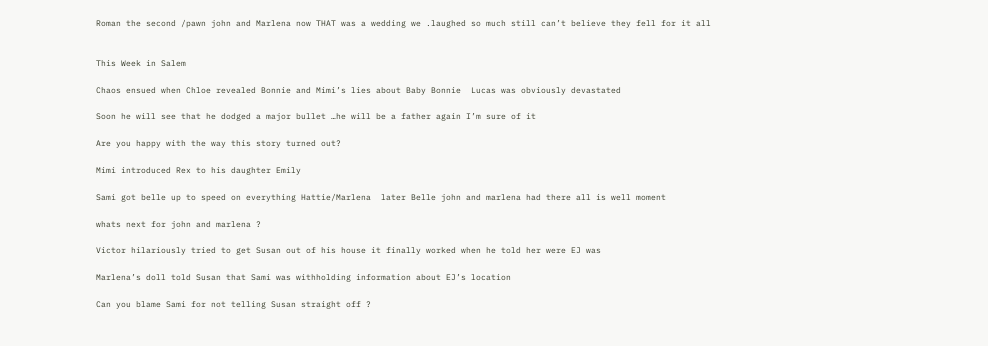Roman the second /pawn john and Marlena now THAT was a wedding we .laughed so much still can’t believe they fell for it all


This Week in Salem

Chaos ensued when Chloe revealed Bonnie and Mimi’s lies about Baby Bonnie  Lucas was obviously devastated

Soon he will see that he dodged a major bullet …he will be a father again I’m sure of it

Are you happy with the way this story turned out?

Mimi introduced Rex to his daughter Emily

Sami got belle up to speed on everything Hattie/Marlena  later Belle john and marlena had there all is well moment

whats next for john and marlena ?

Victor hilariously tried to get Susan out of his house it finally worked when he told her were EJ was

Marlena’s doll told Susan that Sami was withholding information about EJ’s location

Can you blame Sami for not telling Susan straight off ?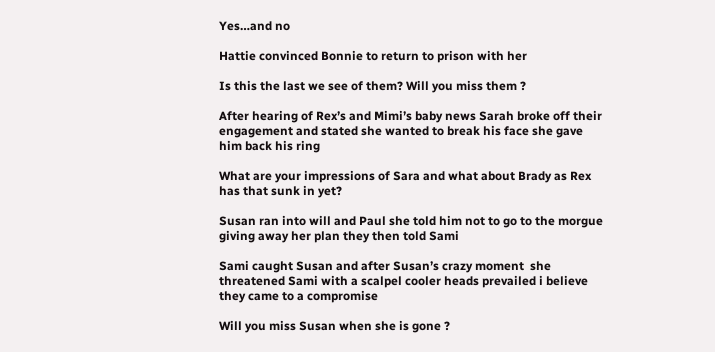Yes…and no

Hattie convinced Bonnie to return to prison with her

Is this the last we see of them? Will you miss them ?

After hearing of Rex’s and Mimi’s baby news Sarah broke off their engagement and stated she wanted to break his face she gave him back his ring

What are your impressions of Sara and what about Brady as Rex has that sunk in yet?

Susan ran into will and Paul she told him not to go to the morgue giving away her plan they then told Sami

Sami caught Susan and after Susan’s crazy moment  she threatened Sami with a scalpel cooler heads prevailed i believe they came to a compromise

Will you miss Susan when she is gone ?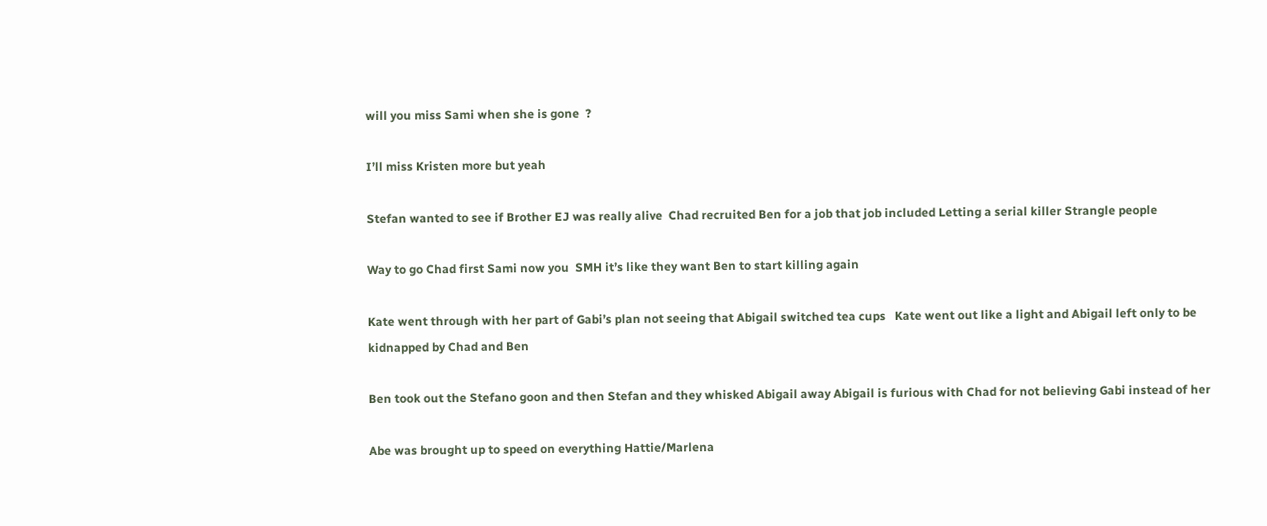will you miss Sami when she is gone  ?

I’ll miss Kristen more but yeah

Stefan wanted to see if Brother EJ was really alive  Chad recruited Ben for a job that job included Letting a serial killer Strangle people

Way to go Chad first Sami now you  SMH it’s like they want Ben to start killing again

Kate went through with her part of Gabi’s plan not seeing that Abigail switched tea cups   Kate went out like a light and Abigail left only to be kidnapped by Chad and Ben

Ben took out the Stefano goon and then Stefan and they whisked Abigail away Abigail is furious with Chad for not believing Gabi instead of her

Abe was brought up to speed on everything Hattie/Marlena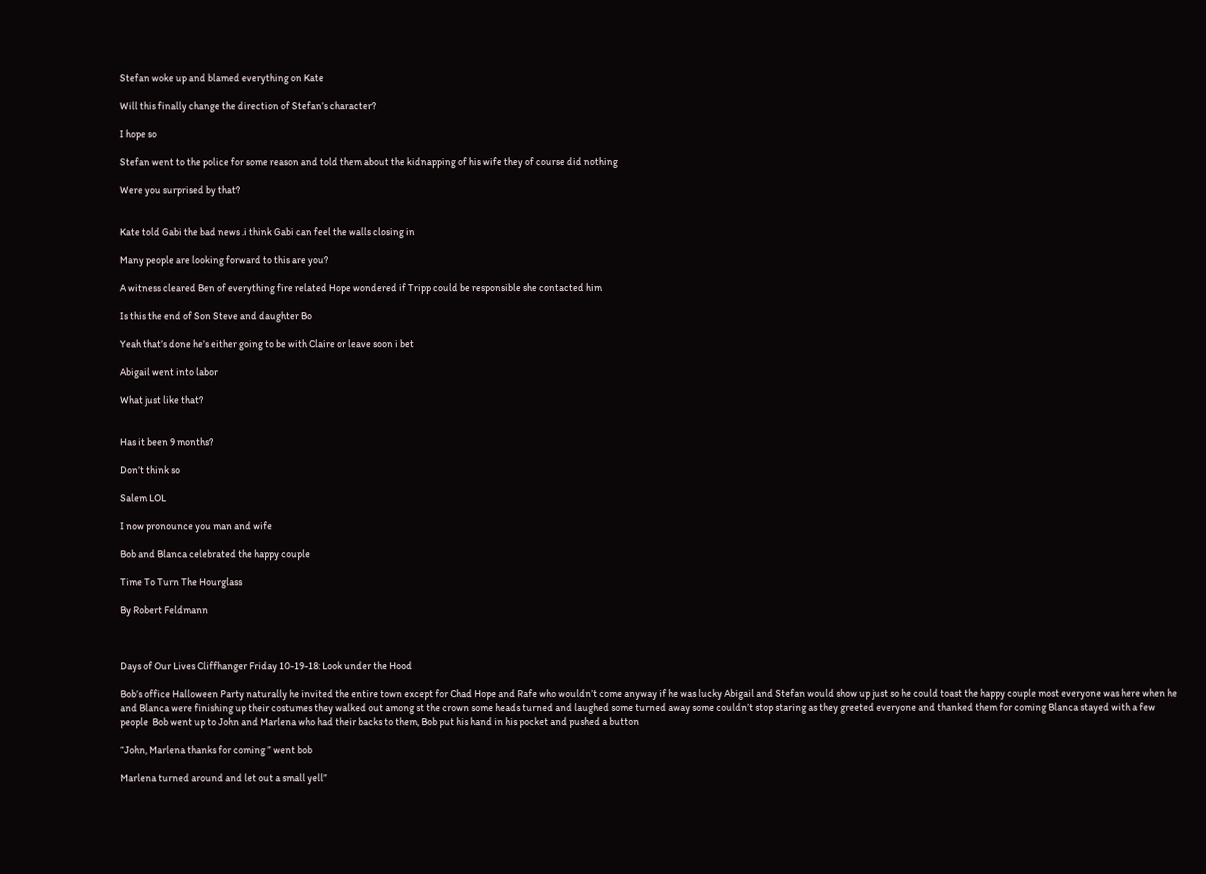Stefan woke up and blamed everything on Kate

Will this finally change the direction of Stefan’s character?

I hope so

Stefan went to the police for some reason and told them about the kidnapping of his wife they of course did nothing

Were you surprised by that?


Kate told Gabi the bad news .i think Gabi can feel the walls closing in

Many people are looking forward to this are you?

A witness cleared Ben of everything fire related Hope wondered if Tripp could be responsible she contacted him

Is this the end of Son Steve and daughter Bo

Yeah that’s done he’s either going to be with Claire or leave soon i bet

Abigail went into labor

What just like that?


Has it been 9 months?

Don’t think so

Salem LOL

I now pronounce you man and wife

Bob and Blanca celebrated the happy couple

Time To Turn The Hourglass

By Robert Feldmann



Days of Our Lives Cliffhanger Friday 10-19-18: Look under the Hood

Bob’s office Halloween Party naturally he invited the entire town except for Chad Hope and Rafe who wouldn’t come anyway if he was lucky Abigail and Stefan would show up just so he could toast the happy couple most everyone was here when he and Blanca were finishing up their costumes they walked out among st the crown some heads turned and laughed some turned away some couldn’t stop staring as they greeted everyone and thanked them for coming Blanca stayed with a few people  Bob went up to John and Marlena who had their backs to them, Bob put his hand in his pocket and pushed a button

“John, Marlena thanks for coming ” went bob

Marlena turned around and let out a small yell”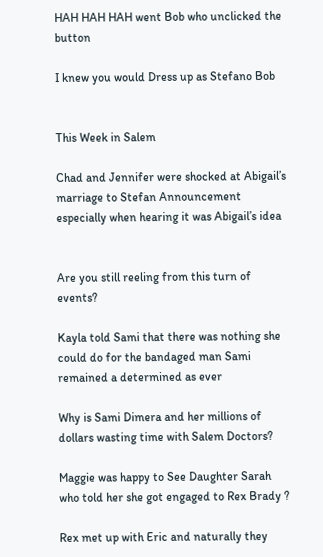HAH HAH HAH went Bob who unclicked the button

I knew you would Dress up as Stefano Bob


This Week in Salem

Chad and Jennifer were shocked at Abigail’s marriage to Stefan Announcement especially when hearing it was Abigail’s idea


Are you still reeling from this turn of events?

Kayla told Sami that there was nothing she could do for the bandaged man Sami remained a determined as ever

Why is Sami Dimera and her millions of dollars wasting time with Salem Doctors?

Maggie was happy to See Daughter Sarah who told her she got engaged to Rex Brady ?

Rex met up with Eric and naturally they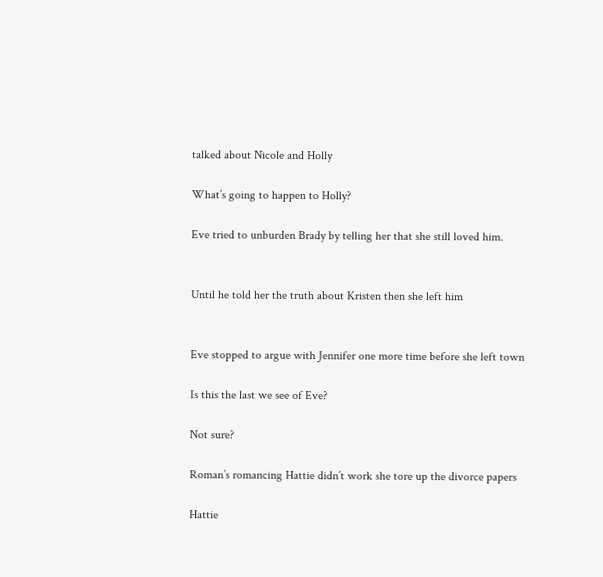talked about Nicole and Holly

What’s going to happen to Holly?

Eve tried to unburden Brady by telling her that she still loved him.


Until he told her the truth about Kristen then she left him


Eve stopped to argue with Jennifer one more time before she left town

Is this the last we see of Eve?

Not sure?

Roman’s romancing Hattie didn’t work she tore up the divorce papers

Hattie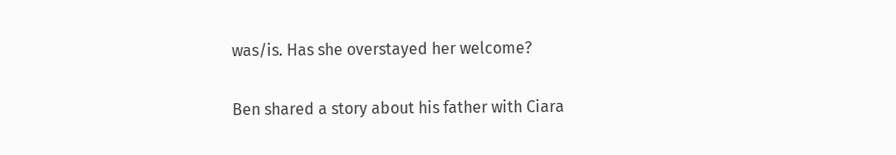was/is. Has she overstayed her welcome?

Ben shared a story about his father with Ciara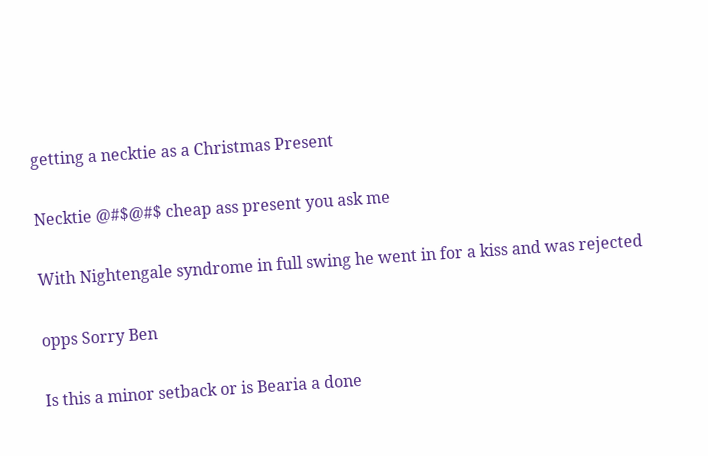getting a necktie as a Christmas Present

Necktie @#$@#$ cheap ass present you ask me

With Nightengale syndrome in full swing he went in for a kiss and was rejected

opps Sorry Ben

Is this a minor setback or is Bearia a done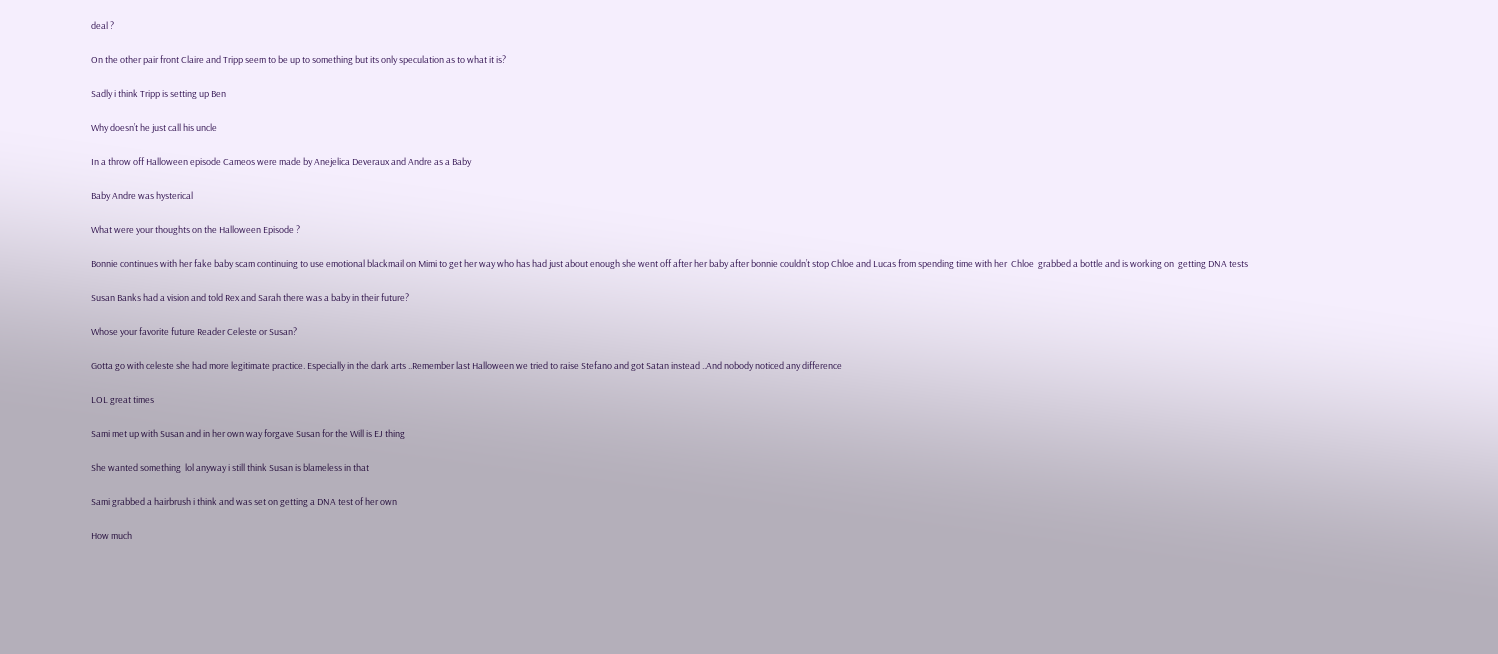deal ?

On the other pair front Claire and Tripp seem to be up to something but its only speculation as to what it is?

Sadly i think Tripp is setting up Ben

Why doesn’t he just call his uncle

In a throw off Halloween episode Cameos were made by Anejelica Deveraux and Andre as a Baby

Baby Andre was hysterical

What were your thoughts on the Halloween Episode ?

Bonnie continues with her fake baby scam continuing to use emotional blackmail on Mimi to get her way who has had just about enough she went off after her baby after bonnie couldn’t stop Chloe and Lucas from spending time with her  Chloe  grabbed a bottle and is working on  getting DNA tests

Susan Banks had a vision and told Rex and Sarah there was a baby in their future?

Whose your favorite future Reader Celeste or Susan?

Gotta go with celeste she had more legitimate practice. Especially in the dark arts ..Remember last Halloween we tried to raise Stefano and got Satan instead ..And nobody noticed any difference

LOL great times

Sami met up with Susan and in her own way forgave Susan for the Will is EJ thing

She wanted something  lol anyway i still think Susan is blameless in that

Sami grabbed a hairbrush i think and was set on getting a DNA test of her own

How much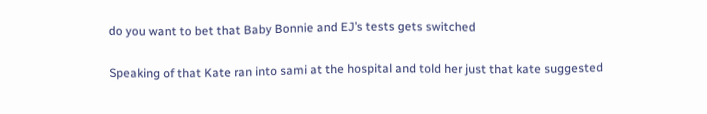do you want to bet that Baby Bonnie and EJ’s tests gets switched

Speaking of that Kate ran into sami at the hospital and told her just that kate suggested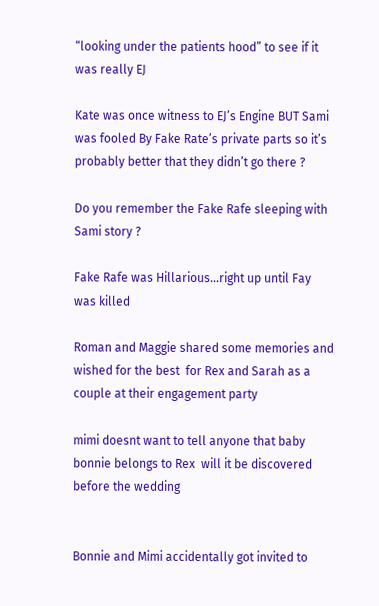“looking under the patients hood” to see if it was really EJ

Kate was once witness to EJ’s Engine BUT Sami was fooled By Fake Rate’s private parts so it’s probably better that they didn’t go there ?

Do you remember the Fake Rafe sleeping with Sami story ?

Fake Rafe was Hillarious…right up until Fay was killed

Roman and Maggie shared some memories and wished for the best  for Rex and Sarah as a couple at their engagement party

mimi doesnt want to tell anyone that baby bonnie belongs to Rex  will it be discovered before the wedding


Bonnie and Mimi accidentally got invited to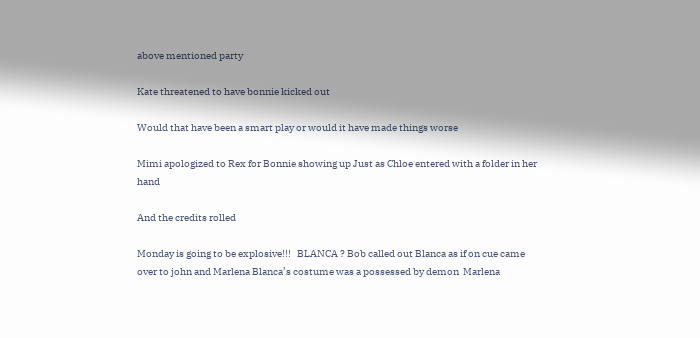above mentioned party

Kate threatened to have bonnie kicked out

Would that have been a smart play or would it have made things worse

Mimi apologized to Rex for Bonnie showing up Just as Chloe entered with a folder in her hand

And the credits rolled

Monday is going to be explosive!!!   BLANCA ? Bob called out Blanca as if on cue came over to john and Marlena Blanca’s costume was a possessed by demon  Marlena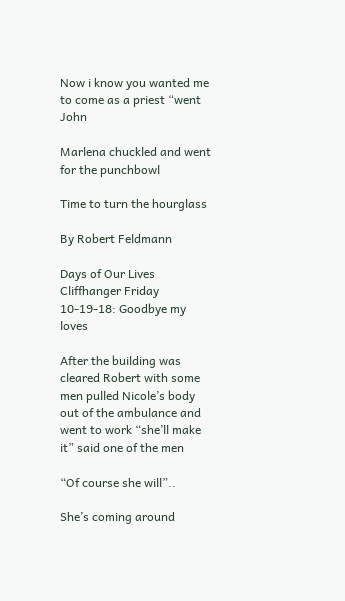Now i know you wanted me to come as a priest “went John

Marlena chuckled and went for the punchbowl

Time to turn the hourglass

By Robert Feldmann

Days of Our Lives Cliffhanger Friday 10-19-18: Goodbye my loves

After the building was cleared Robert with some men pulled Nicole’s body out of the ambulance and went to work “she’ll make it” said one of the men

“Of course she will”..

She’s coming around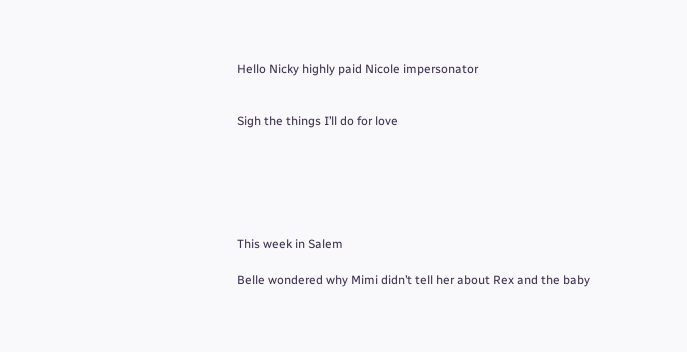Hello Nicky highly paid Nicole impersonator


Sigh the things I’ll do for love






This week in Salem

Belle wondered why Mimi didn’t tell her about Rex and the baby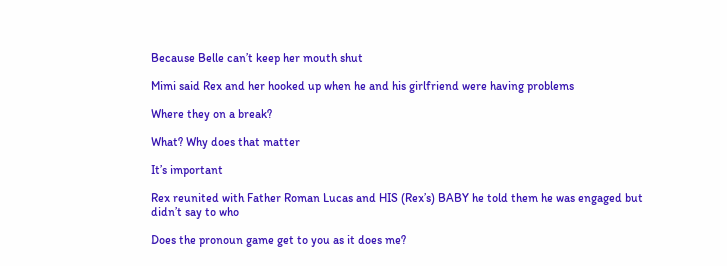Because Belle can’t keep her mouth shut

Mimi said Rex and her hooked up when he and his girlfriend were having problems

Where they on a break?

What? Why does that matter

It’s important

Rex reunited with Father Roman Lucas and HIS (Rex’s) BABY he told them he was engaged but didn’t say to who

Does the pronoun game get to you as it does me?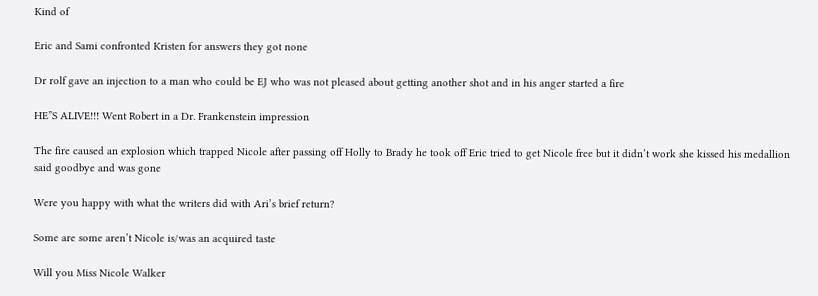Kind of

Eric and Sami confronted Kristen for answers they got none

Dr rolf gave an injection to a man who could be EJ who was not pleased about getting another shot and in his anger started a fire

HE”S ALIVE!!! Went Robert in a Dr. Frankenstein impression

The fire caused an explosion which trapped Nicole after passing off Holly to Brady he took off Eric tried to get Nicole free but it didn’t work she kissed his medallion said goodbye and was gone

Were you happy with what the writers did with Ari’s brief return?

Some are some aren’t Nicole is/was an acquired taste

Will you Miss Nicole Walker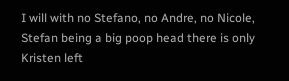I will with no Stefano, no Andre, no Nicole, Stefan being a big poop head there is only Kristen left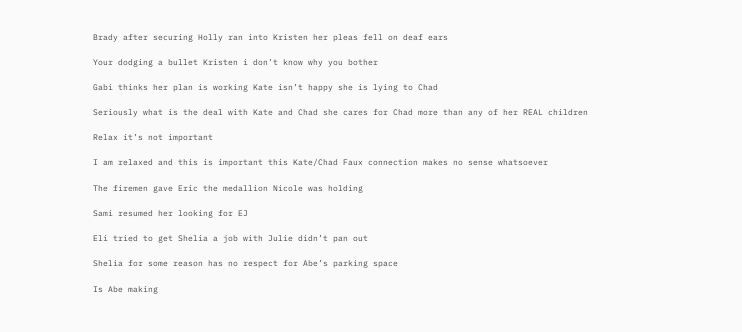Brady after securing Holly ran into Kristen her pleas fell on deaf ears

Your dodging a bullet Kristen i don’t know why you bother

Gabi thinks her plan is working Kate isn’t happy she is lying to Chad

Seriously what is the deal with Kate and Chad she cares for Chad more than any of her REAL children

Relax it’s not important

I am relaxed and this is important this Kate/Chad Faux connection makes no sense whatsoever

The firemen gave Eric the medallion Nicole was holding

Sami resumed her looking for EJ

Eli tried to get Shelia a job with Julie didn’t pan out

Shelia for some reason has no respect for Abe’s parking space

Is Abe making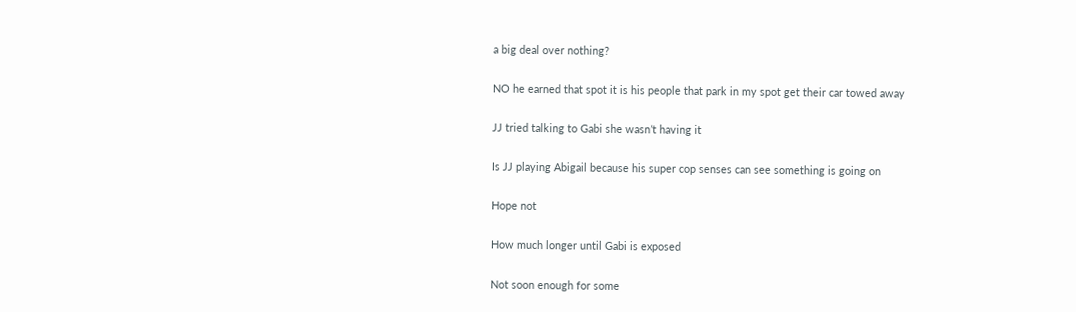a big deal over nothing?

NO he earned that spot it is his people that park in my spot get their car towed away

JJ tried talking to Gabi she wasn’t having it

Is JJ playing Abigail because his super cop senses can see something is going on

Hope not

How much longer until Gabi is exposed

Not soon enough for some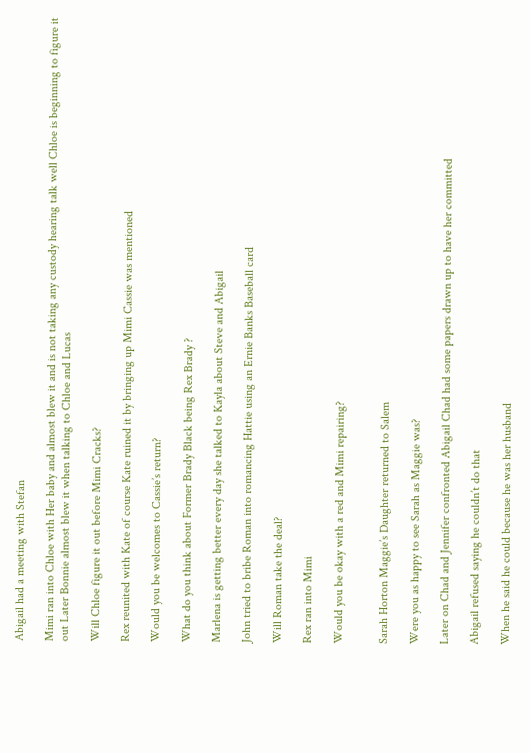Abigail had a meeting with Stefan

Mimi ran into Chloe with Her baby and almost blew it and is not taking any custody hearing talk well Chloe is beginning to figure it out Later Bonnie almost blew it when talking to Chloe and Lucas

Will Chloe figure it out before Mimi Cracks?

Rex reunited with Kate of course Kate ruined it by bringing up Mimi Cassie was mentioned

Would you be welcomes to Cassie’s return?

What do you think about Former Brady Black being Rex Brady ?

Marlena is getting better every day she talked to Kayla about Steve and Abigail

John tried to bribe Roman into romancing Hattie using an Ernie Banks Baseball card

Will Roman take the deal?

Rex ran into Mimi

Would you be okay with a red and Mimi repairing?


Sarah Horton Maggie’s Daughter returned to Salem

Were you as happy to see Sarah as Maggie was?

Later on Chad and Jennifer confronted Abigail Chad had some papers drawn up to have her committed

Abigail refused saying he couldn’t do that

When he said he could because he was her husband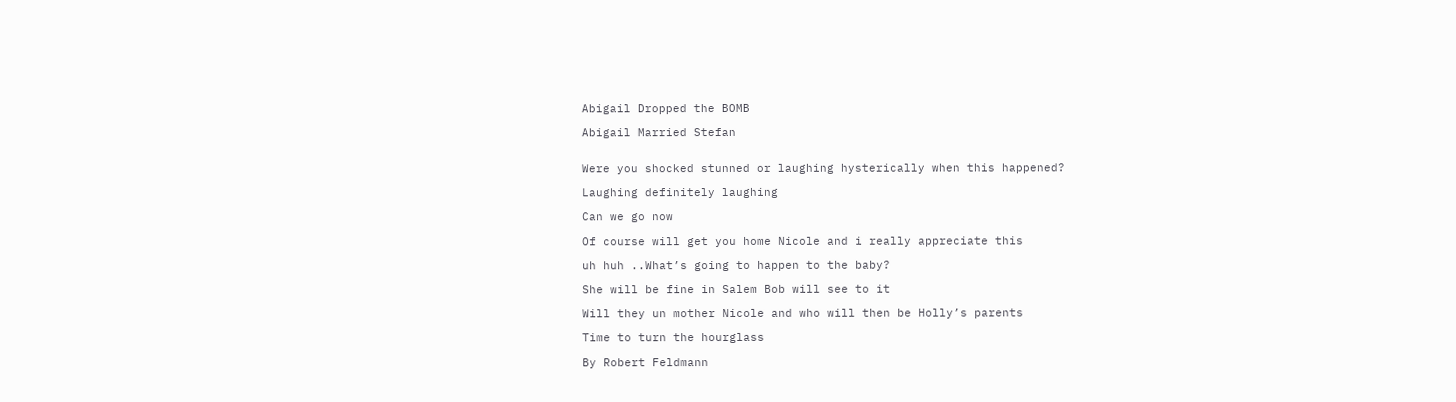Abigail Dropped the BOMB

Abigail Married Stefan


Were you shocked stunned or laughing hysterically when this happened?

Laughing definitely laughing

Can we go now

Of course will get you home Nicole and i really appreciate this

uh huh ..What’s going to happen to the baby?

She will be fine in Salem Bob will see to it

Will they un mother Nicole and who will then be Holly’s parents

Time to turn the hourglass

By Robert Feldmann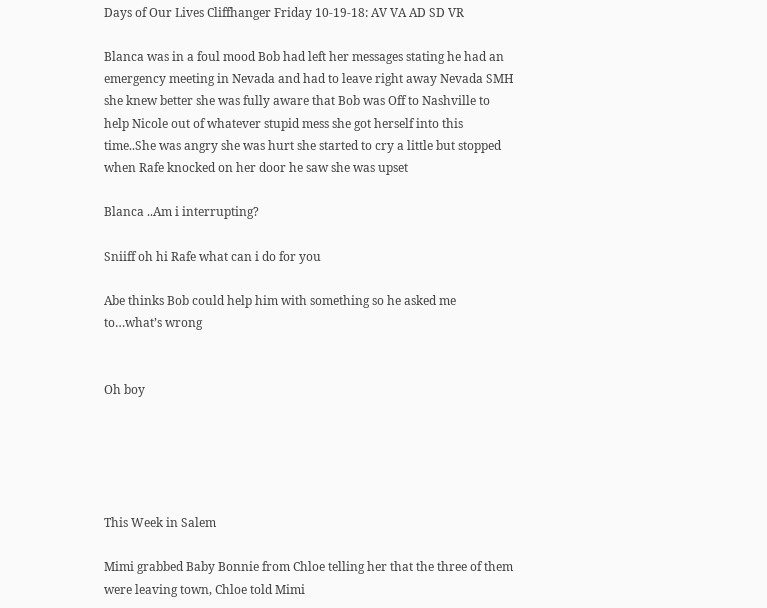Days of Our Lives Cliffhanger Friday 10-19-18: AV VA AD SD VR

Blanca was in a foul mood Bob had left her messages stating he had an emergency meeting in Nevada and had to leave right away Nevada SMH she knew better she was fully aware that Bob was Off to Nashville to help Nicole out of whatever stupid mess she got herself into this time..She was angry she was hurt she started to cry a little but stopped when Rafe knocked on her door he saw she was upset

Blanca ..Am i interrupting?

Sniiff oh hi Rafe what can i do for you

Abe thinks Bob could help him with something so he asked me to…what’s wrong


Oh boy





This Week in Salem

Mimi grabbed Baby Bonnie from Chloe telling her that the three of them were leaving town, Chloe told Mimi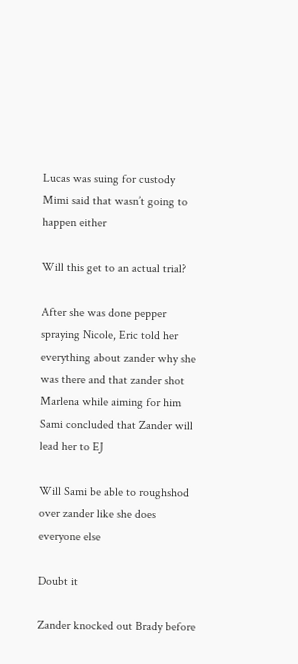Lucas was suing for custody Mimi said that wasn’t going to happen either

Will this get to an actual trial?

After she was done pepper spraying Nicole, Eric told her everything about zander why she was there and that zander shot Marlena while aiming for him Sami concluded that Zander will lead her to EJ

Will Sami be able to roughshod over zander like she does everyone else

Doubt it

Zander knocked out Brady before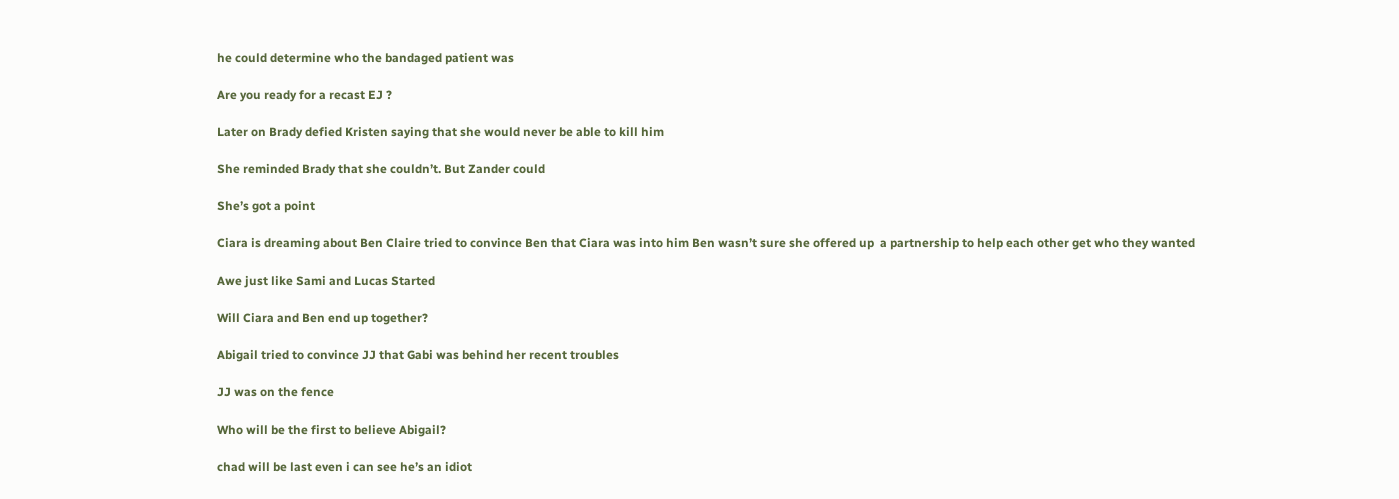he could determine who the bandaged patient was

Are you ready for a recast EJ ?

Later on Brady defied Kristen saying that she would never be able to kill him

She reminded Brady that she couldn’t. But Zander could

She’s got a point

Ciara is dreaming about Ben Claire tried to convince Ben that Ciara was into him Ben wasn’t sure she offered up  a partnership to help each other get who they wanted

Awe just like Sami and Lucas Started

Will Ciara and Ben end up together?

Abigail tried to convince JJ that Gabi was behind her recent troubles

JJ was on the fence

Who will be the first to believe Abigail?

chad will be last even i can see he’s an idiot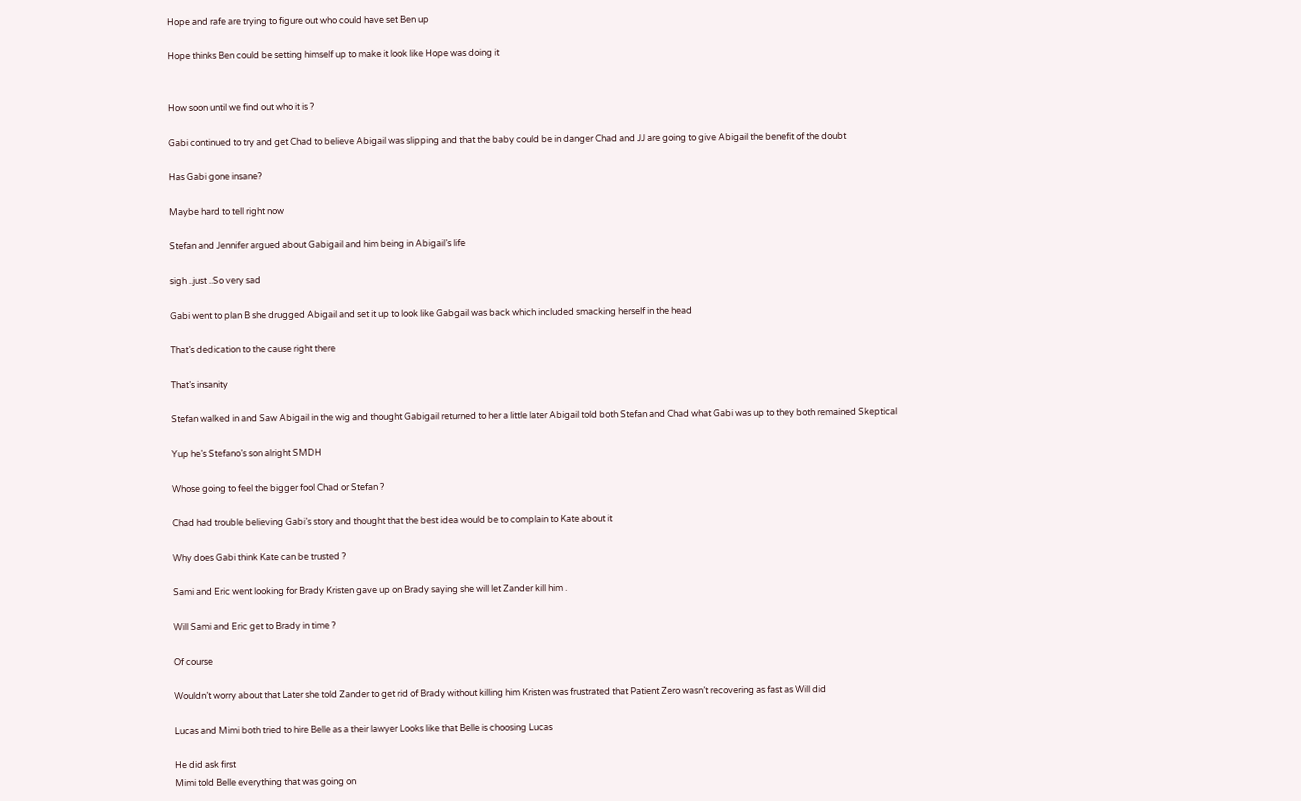Hope and rafe are trying to figure out who could have set Ben up

Hope thinks Ben could be setting himself up to make it look like Hope was doing it


How soon until we find out who it is ?

Gabi continued to try and get Chad to believe Abigail was slipping and that the baby could be in danger Chad and JJ are going to give Abigail the benefit of the doubt

Has Gabi gone insane?

Maybe hard to tell right now

Stefan and Jennifer argued about Gabigail and him being in Abigail’s life

sigh ..just ..So very sad

Gabi went to plan B she drugged Abigail and set it up to look like Gabgail was back which included smacking herself in the head

That’s dedication to the cause right there

That’s insanity

Stefan walked in and Saw Abigail in the wig and thought Gabigail returned to her a little later Abigail told both Stefan and Chad what Gabi was up to they both remained Skeptical

Yup he’s Stefano’s son alright SMDH

Whose going to feel the bigger fool Chad or Stefan ?

Chad had trouble believing Gabi’s story and thought that the best idea would be to complain to Kate about it

Why does Gabi think Kate can be trusted ?

Sami and Eric went looking for Brady Kristen gave up on Brady saying she will let Zander kill him .

Will Sami and Eric get to Brady in time ?

Of course

Wouldn’t worry about that Later she told Zander to get rid of Brady without killing him Kristen was frustrated that Patient Zero wasn’t recovering as fast as Will did

Lucas and Mimi both tried to hire Belle as a their lawyer Looks like that Belle is choosing Lucas

He did ask first
Mimi told Belle everything that was going on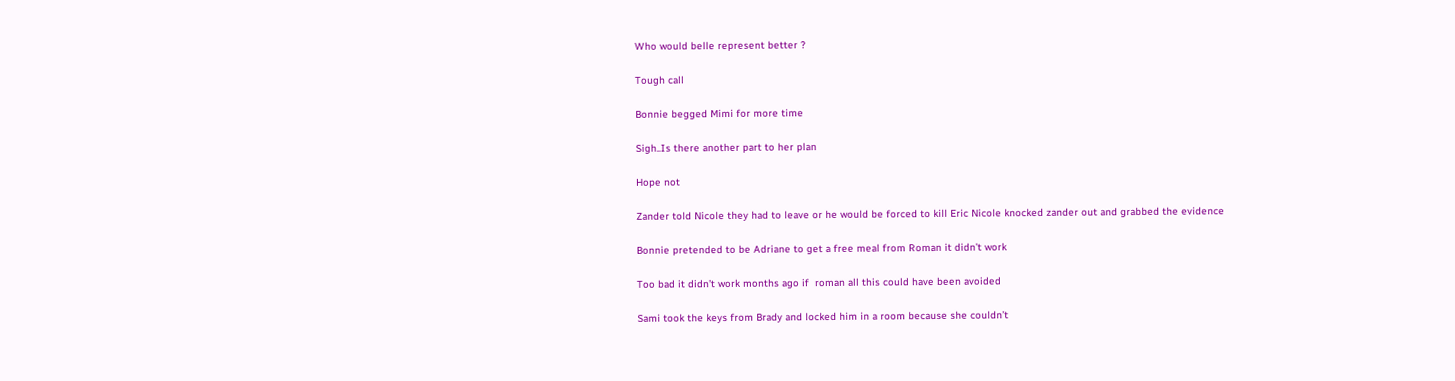Who would belle represent better ?

Tough call

Bonnie begged Mimi for more time

Sigh..Is there another part to her plan

Hope not

Zander told Nicole they had to leave or he would be forced to kill Eric Nicole knocked zander out and grabbed the evidence

Bonnie pretended to be Adriane to get a free meal from Roman it didn’t work

Too bad it didn’t work months ago if  roman all this could have been avoided

Sami took the keys from Brady and locked him in a room because she couldn’t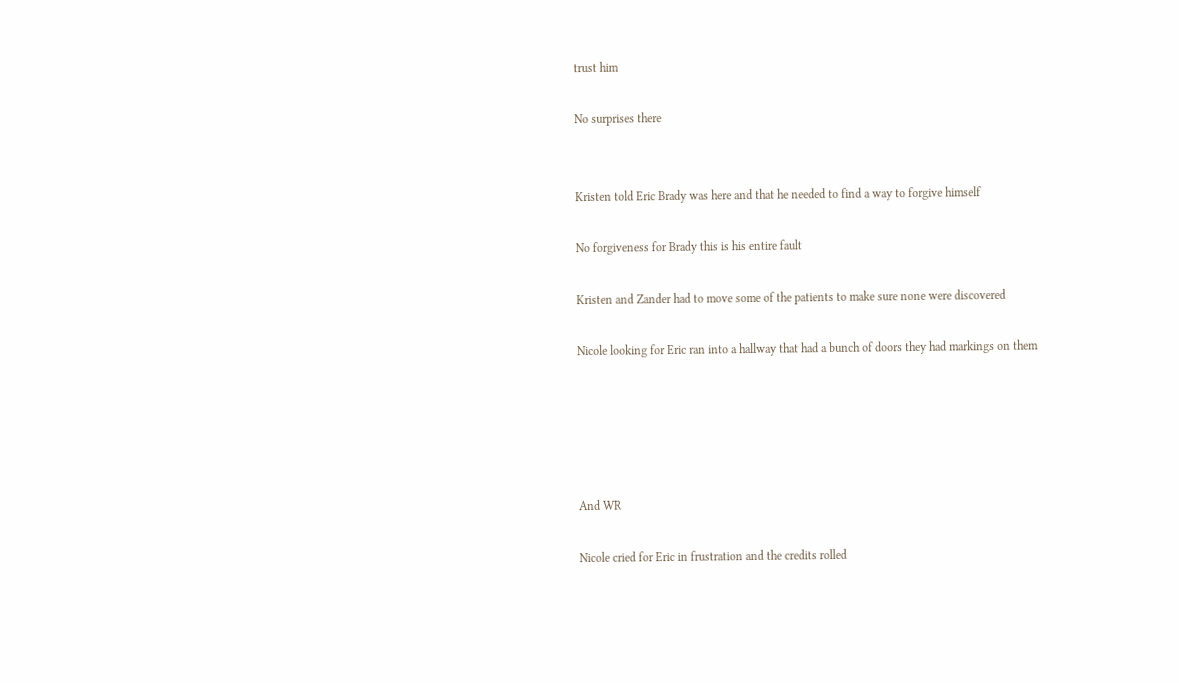trust him

No surprises there


Kristen told Eric Brady was here and that he needed to find a way to forgive himself

No forgiveness for Brady this is his entire fault

Kristen and Zander had to move some of the patients to make sure none were discovered

Nicole looking for Eric ran into a hallway that had a bunch of doors they had markings on them





And WR

Nicole cried for Eric in frustration and the credits rolled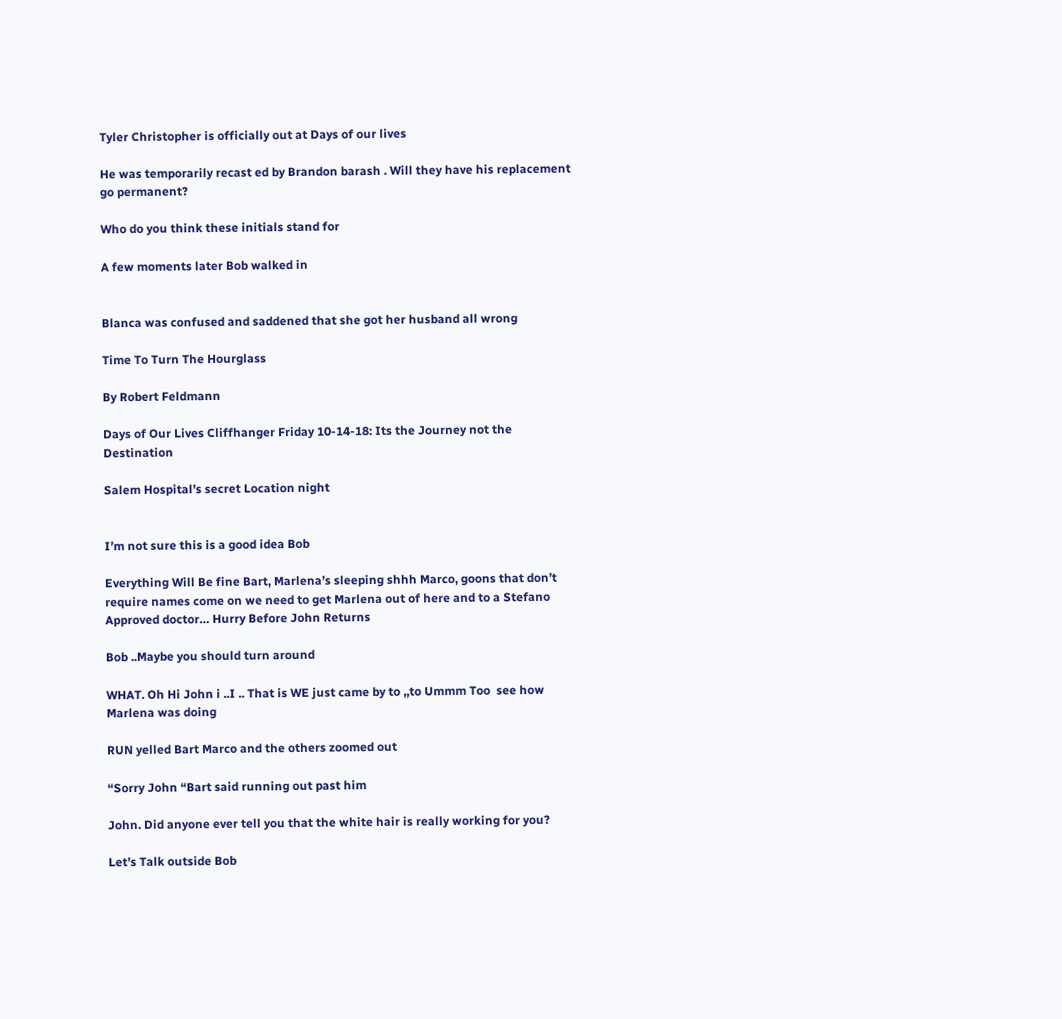Tyler Christopher is officially out at Days of our lives

He was temporarily recast ed by Brandon barash . Will they have his replacement go permanent?

Who do you think these initials stand for

A few moments later Bob walked in


Blanca was confused and saddened that she got her husband all wrong

Time To Turn The Hourglass

By Robert Feldmann

Days of Our Lives Cliffhanger Friday 10-14-18: Its the Journey not the Destination

Salem Hospital’s secret Location night


I’m not sure this is a good idea Bob

Everything Will Be fine Bart, Marlena’s sleeping shhh Marco, goons that don’t require names come on we need to get Marlena out of here and to a Stefano Approved doctor… Hurry Before John Returns

Bob ..Maybe you should turn around

WHAT. Oh Hi John i ..I .. That is WE just came by to ,,to Ummm Too  see how Marlena was doing

RUN yelled Bart Marco and the others zoomed out

“Sorry John “Bart said running out past him

John. Did anyone ever tell you that the white hair is really working for you?

Let’s Talk outside Bob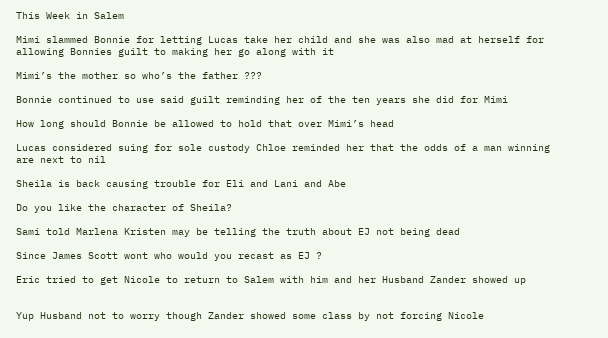This Week in Salem

Mimi slammed Bonnie for letting Lucas take her child and she was also mad at herself for allowing Bonnies guilt to making her go along with it

Mimi’s the mother so who’s the father ???

Bonnie continued to use said guilt reminding her of the ten years she did for Mimi

How long should Bonnie be allowed to hold that over Mimi’s head

Lucas considered suing for sole custody Chloe reminded her that the odds of a man winning are next to nil

Sheila is back causing trouble for Eli and Lani and Abe

Do you like the character of Sheila?

Sami told Marlena Kristen may be telling the truth about EJ not being dead

Since James Scott wont who would you recast as EJ ?

Eric tried to get Nicole to return to Salem with him and her Husband Zander showed up


Yup Husband not to worry though Zander showed some class by not forcing Nicole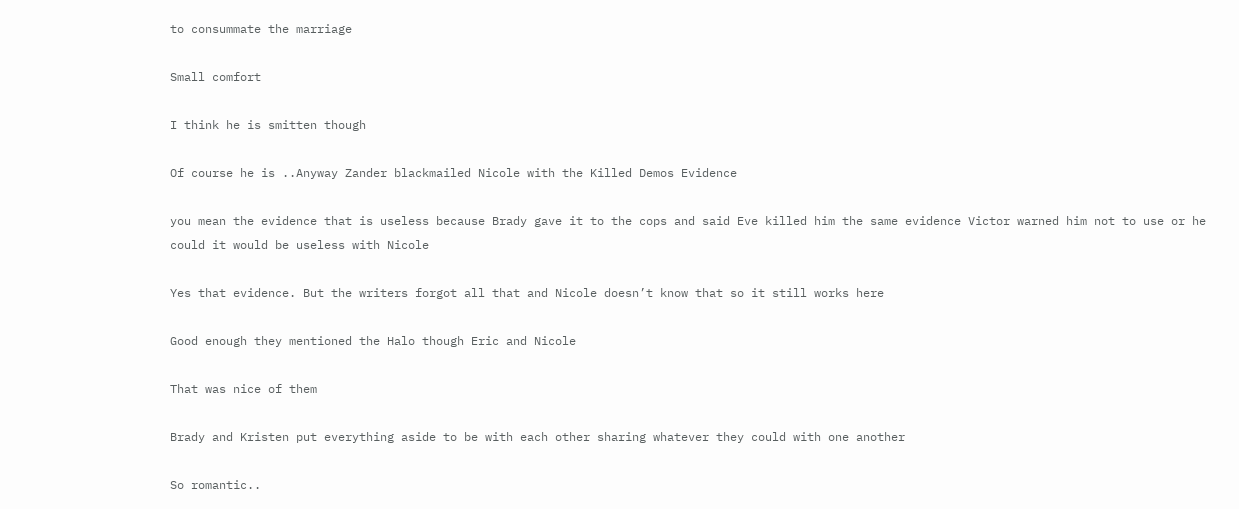to consummate the marriage

Small comfort

I think he is smitten though

Of course he is ..Anyway Zander blackmailed Nicole with the Killed Demos Evidence

you mean the evidence that is useless because Brady gave it to the cops and said Eve killed him the same evidence Victor warned him not to use or he could it would be useless with Nicole

Yes that evidence. But the writers forgot all that and Nicole doesn’t know that so it still works here

Good enough they mentioned the Halo though Eric and Nicole

That was nice of them

Brady and Kristen put everything aside to be with each other sharing whatever they could with one another

So romantic..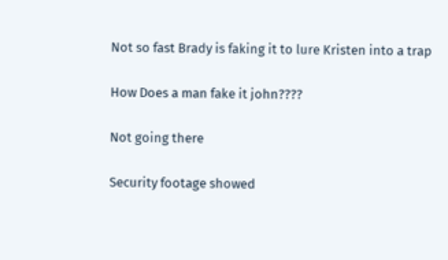Not so fast Brady is faking it to lure Kristen into a trap

How Does a man fake it john????

Not going there

Security footage showed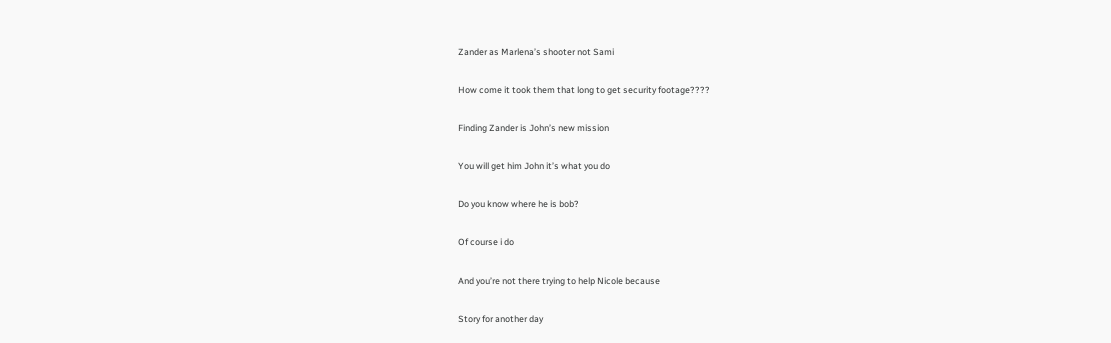Zander as Marlena’s shooter not Sami

How come it took them that long to get security footage????

Finding Zander is John’s new mission

You will get him John it’s what you do

Do you know where he is bob?

Of course i do

And you’re not there trying to help Nicole because

Story for another day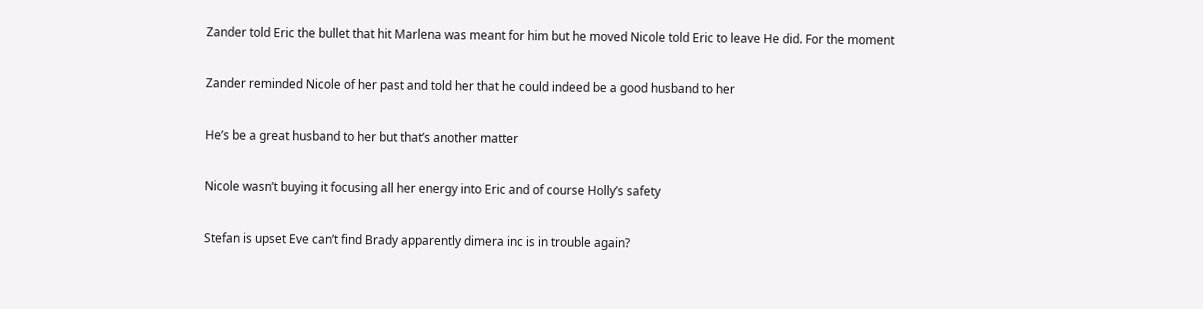Zander told Eric the bullet that hit Marlena was meant for him but he moved Nicole told Eric to leave He did. For the moment

Zander reminded Nicole of her past and told her that he could indeed be a good husband to her

He’s be a great husband to her but that’s another matter

Nicole wasn’t buying it focusing all her energy into Eric and of course Holly’s safety

Stefan is upset Eve can’t find Brady apparently dimera inc is in trouble again?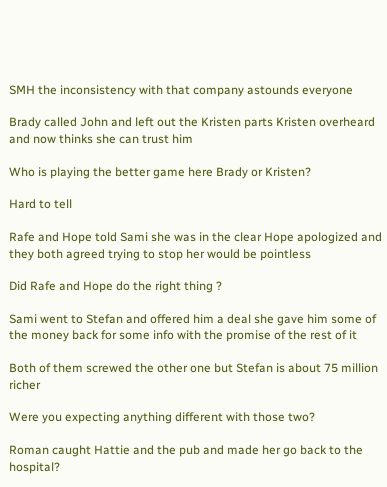SMH the inconsistency with that company astounds everyone

Brady called John and left out the Kristen parts Kristen overheard and now thinks she can trust him

Who is playing the better game here Brady or Kristen?

Hard to tell

Rafe and Hope told Sami she was in the clear Hope apologized and they both agreed trying to stop her would be pointless

Did Rafe and Hope do the right thing ?

Sami went to Stefan and offered him a deal she gave him some of the money back for some info with the promise of the rest of it

Both of them screwed the other one but Stefan is about 75 million richer

Were you expecting anything different with those two?

Roman caught Hattie and the pub and made her go back to the hospital?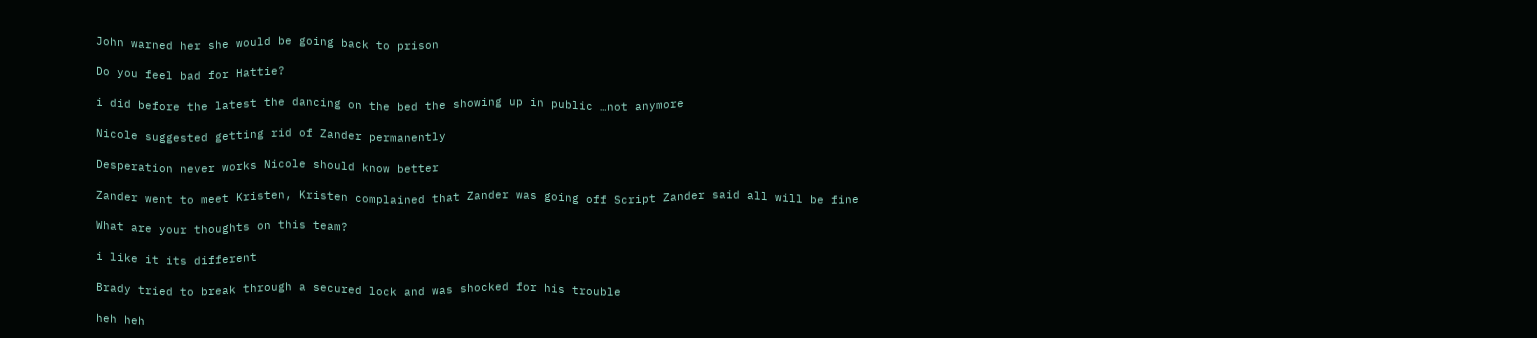John warned her she would be going back to prison

Do you feel bad for Hattie?

i did before the latest the dancing on the bed the showing up in public …not anymore

Nicole suggested getting rid of Zander permanently

Desperation never works Nicole should know better

Zander went to meet Kristen, Kristen complained that Zander was going off Script Zander said all will be fine

What are your thoughts on this team?

i like it its different

Brady tried to break through a secured lock and was shocked for his trouble

heh heh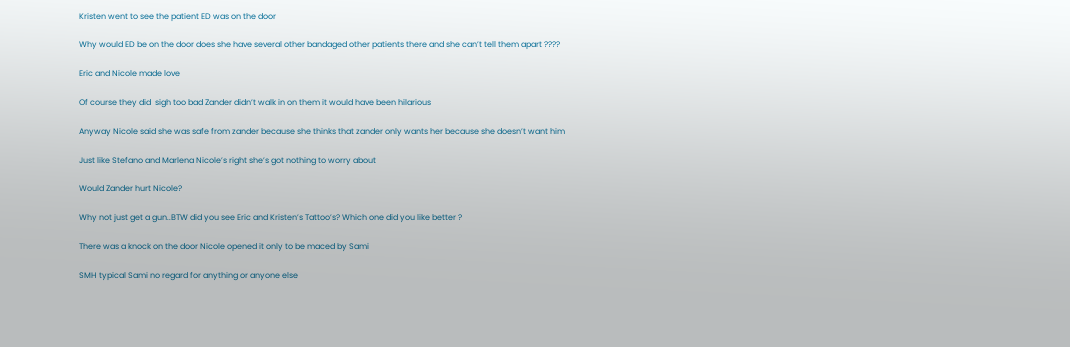Kristen went to see the patient ED was on the door

Why would ED be on the door does she have several other bandaged other patients there and she can’t tell them apart ????

Eric and Nicole made love

Of course they did  sigh too bad Zander didn’t walk in on them it would have been hilarious

Anyway Nicole said she was safe from zander because she thinks that zander only wants her because she doesn’t want him

Just like Stefano and Marlena Nicole’s right she’s got nothing to worry about

Would Zander hurt Nicole?

Why not just get a gun..BTW did you see Eric and Kristen’s Tattoo’s? Which one did you like better ?

There was a knock on the door Nicole opened it only to be maced by Sami

SMH typical Sami no regard for anything or anyone else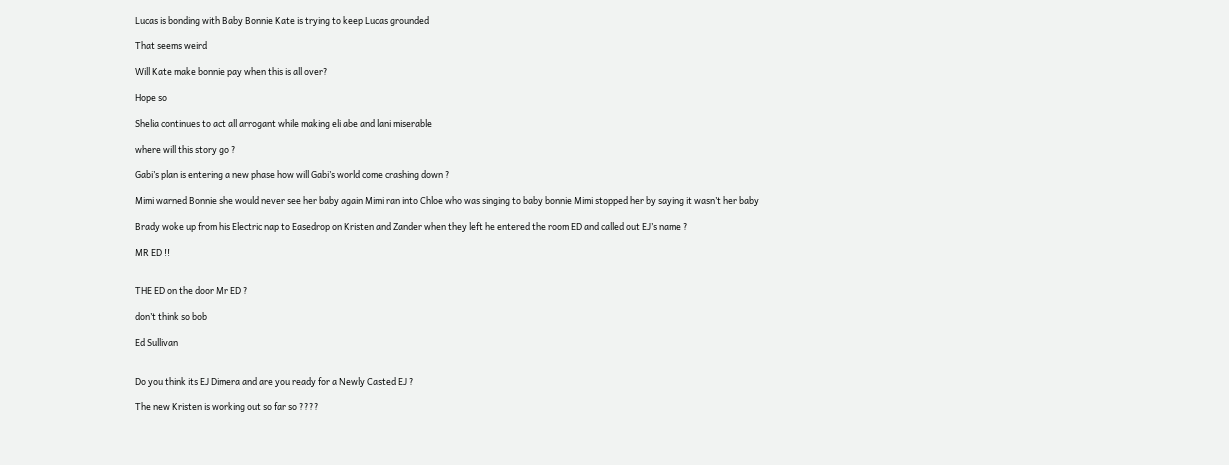Lucas is bonding with Baby Bonnie Kate is trying to keep Lucas grounded

That seems weird

Will Kate make bonnie pay when this is all over?

Hope so

Shelia continues to act all arrogant while making eli abe and lani miserable

where will this story go ?

Gabi’s plan is entering a new phase how will Gabi’s world come crashing down ?

Mimi warned Bonnie she would never see her baby again Mimi ran into Chloe who was singing to baby bonnie Mimi stopped her by saying it wasn’t her baby

Brady woke up from his Electric nap to Easedrop on Kristen and Zander when they left he entered the room ED and called out EJ’s name ?

MR ED !!


THE ED on the door Mr ED ?

don’t think so bob

Ed Sullivan


Do you think its EJ Dimera and are you ready for a Newly Casted EJ ?

The new Kristen is working out so far so ????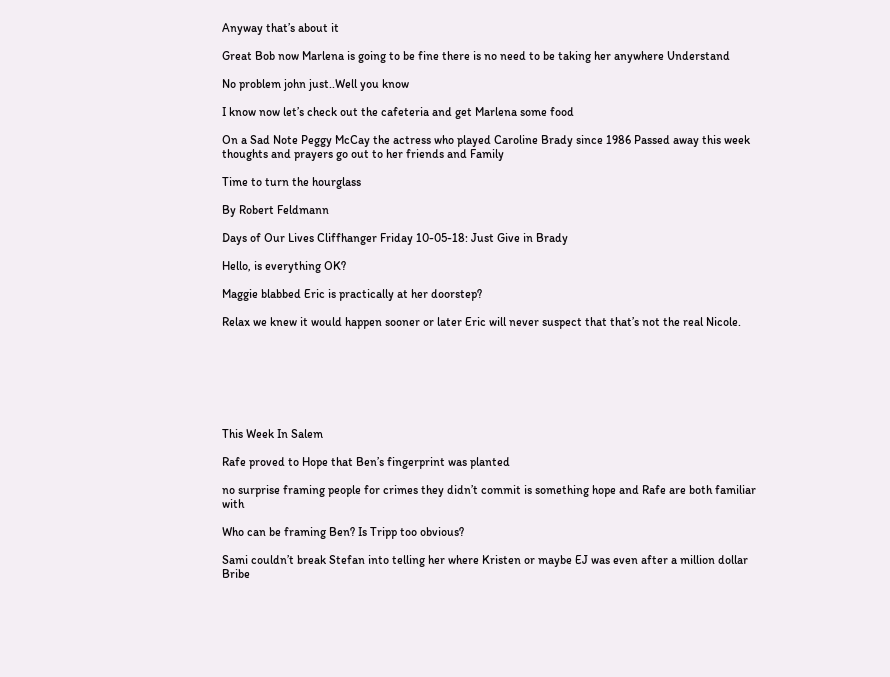Anyway that’s about it

Great Bob now Marlena is going to be fine there is no need to be taking her anywhere Understand

No problem john just..Well you know

I know now let’s check out the cafeteria and get Marlena some food

On a Sad Note Peggy McCay the actress who played Caroline Brady since 1986 Passed away this week thoughts and prayers go out to her friends and Family

Time to turn the hourglass

By Robert Feldmann

Days of Our Lives Cliffhanger Friday 10-05-18: Just Give in Brady

Hello, is everything OK?

Maggie blabbed Eric is practically at her doorstep?

Relax we knew it would happen sooner or later Eric will never suspect that that’s not the real Nicole.







This Week In Salem

Rafe proved to Hope that Ben’s fingerprint was planted

no surprise framing people for crimes they didn’t commit is something hope and Rafe are both familiar with

Who can be framing Ben? Is Tripp too obvious?

Sami couldn’t break Stefan into telling her where Kristen or maybe EJ was even after a million dollar Bribe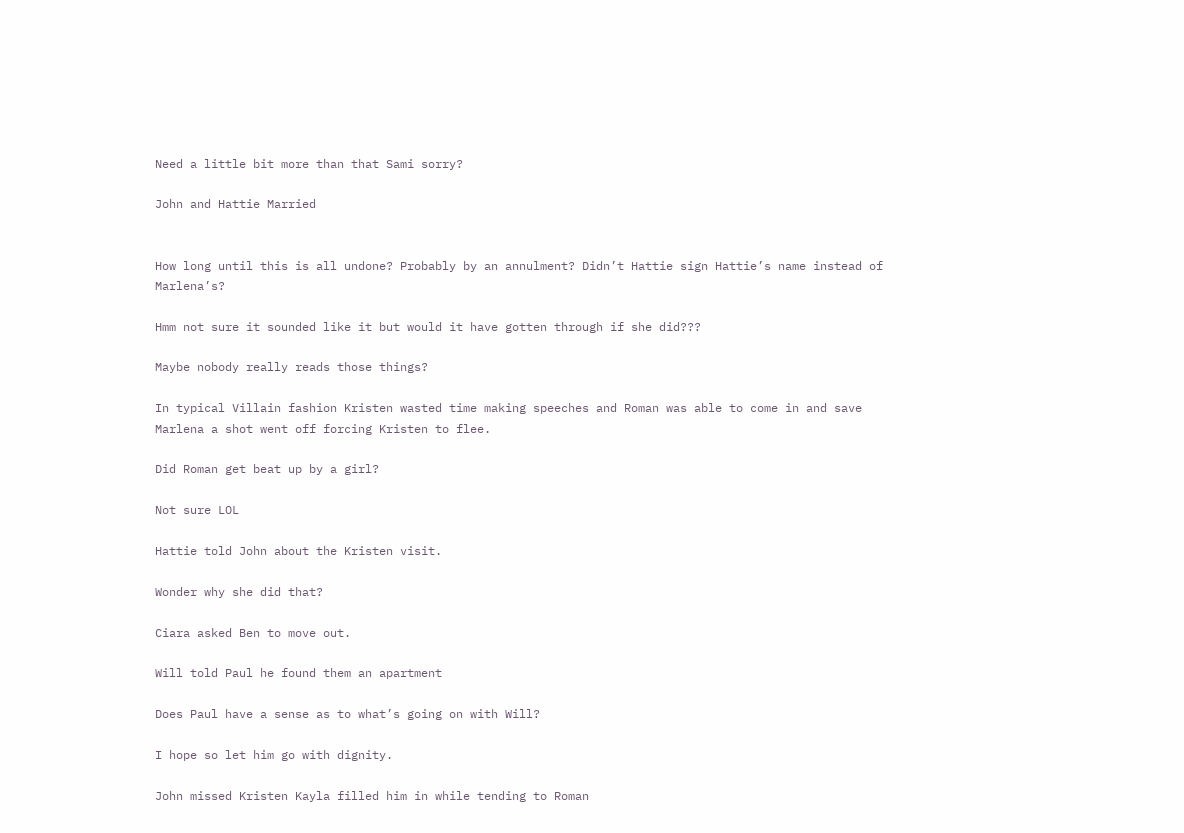Need a little bit more than that Sami sorry?

John and Hattie Married


How long until this is all undone? Probably by an annulment? Didn’t Hattie sign Hattie’s name instead of Marlena’s?

Hmm not sure it sounded like it but would it have gotten through if she did???

Maybe nobody really reads those things?

In typical Villain fashion Kristen wasted time making speeches and Roman was able to come in and save Marlena a shot went off forcing Kristen to flee.

Did Roman get beat up by a girl?

Not sure LOL

Hattie told John about the Kristen visit.

Wonder why she did that?

Ciara asked Ben to move out.

Will told Paul he found them an apartment

Does Paul have a sense as to what’s going on with Will?

I hope so let him go with dignity.

John missed Kristen Kayla filled him in while tending to Roman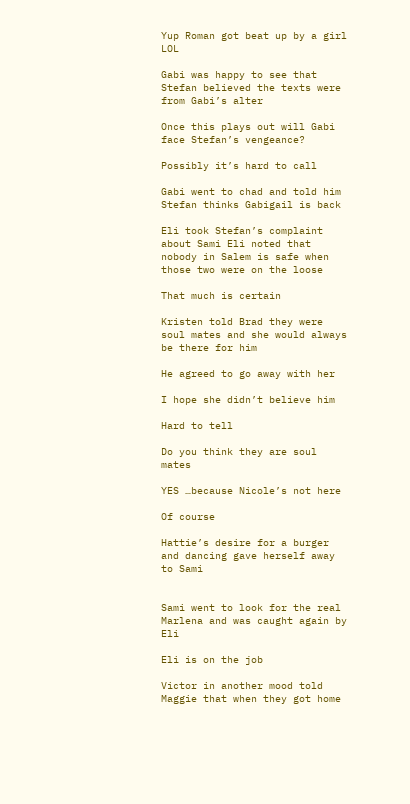Yup Roman got beat up by a girl LOL

Gabi was happy to see that Stefan believed the texts were from Gabi’s alter

Once this plays out will Gabi face Stefan’s vengeance?

Possibly it’s hard to call

Gabi went to chad and told him Stefan thinks Gabigail is back

Eli took Stefan’s complaint about Sami Eli noted that nobody in Salem is safe when those two were on the loose

That much is certain

Kristen told Brad they were soul mates and she would always be there for him

He agreed to go away with her

I hope she didn’t believe him

Hard to tell

Do you think they are soul mates

YES …because Nicole’s not here

Of course

Hattie’s desire for a burger and dancing gave herself away to Sami


Sami went to look for the real Marlena and was caught again by Eli

Eli is on the job

Victor in another mood told Maggie that when they got home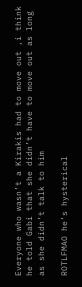Everyone who wasn’t a Kirakis had to move out ,i think he told Gabi that she didn’t have to move out as long as she didn’t talk to him

ROTLFMAO he’s hysterical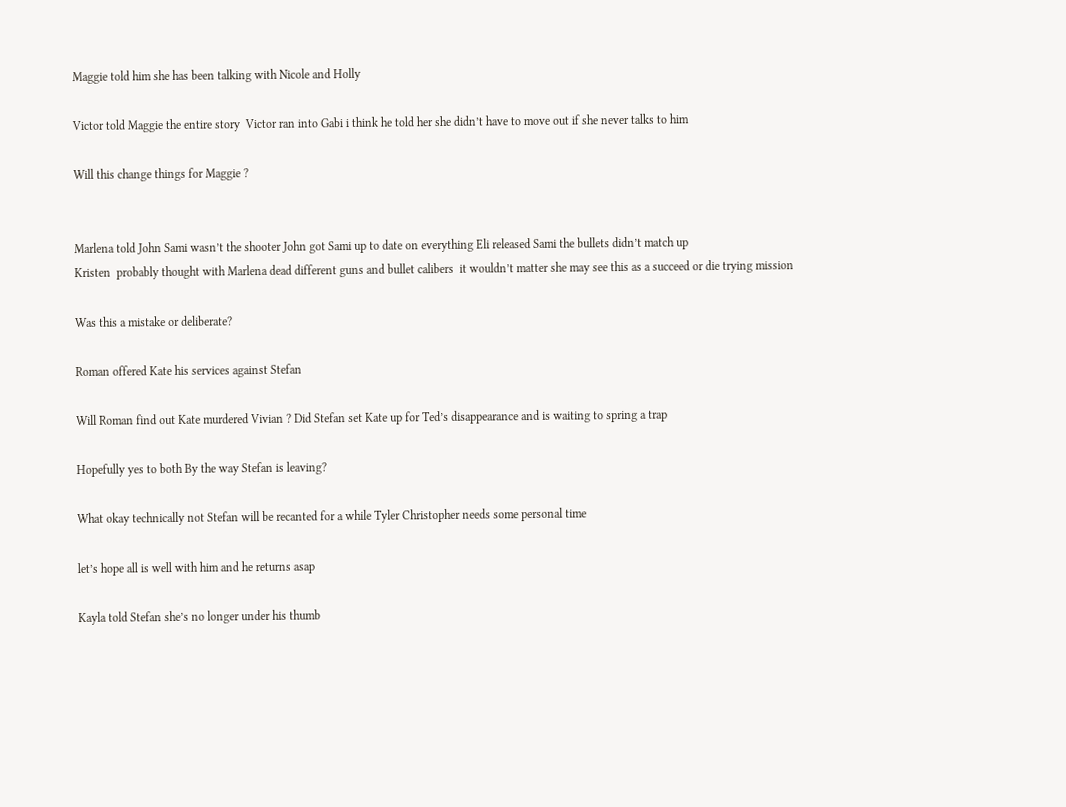Maggie told him she has been talking with Nicole and Holly

Victor told Maggie the entire story  Victor ran into Gabi i think he told her she didn’t have to move out if she never talks to him

Will this change things for Maggie ?


Marlena told John Sami wasn’t the shooter John got Sami up to date on everything Eli released Sami the bullets didn’t match up
Kristen  probably thought with Marlena dead different guns and bullet calibers  it wouldn’t matter she may see this as a succeed or die trying mission

Was this a mistake or deliberate?

Roman offered Kate his services against Stefan

Will Roman find out Kate murdered Vivian ? Did Stefan set Kate up for Ted’s disappearance and is waiting to spring a trap

Hopefully yes to both By the way Stefan is leaving?

What okay technically not Stefan will be recanted for a while Tyler Christopher needs some personal time

let’s hope all is well with him and he returns asap

Kayla told Stefan she’s no longer under his thumb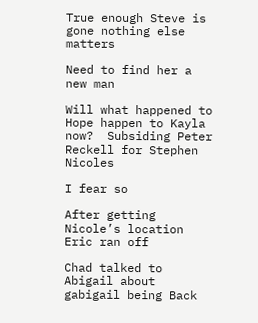True enough Steve is gone nothing else matters

Need to find her a new man

Will what happened to Hope happen to Kayla now?  Subsiding Peter Reckell for Stephen Nicoles

I fear so

After getting Nicole’s location Eric ran off

Chad talked to Abigail about gabigail being Back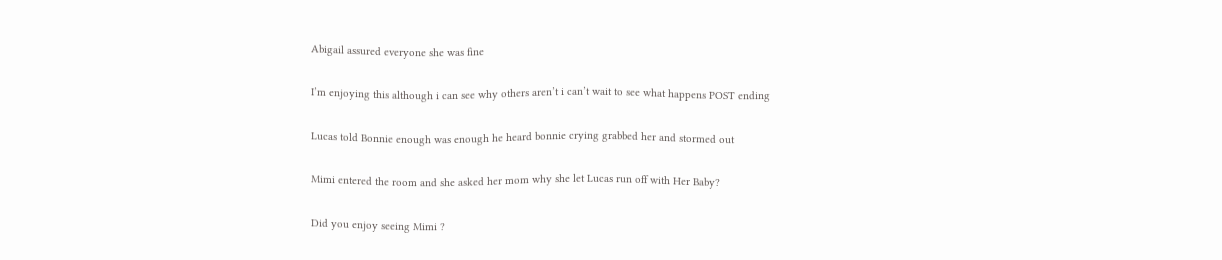Abigail assured everyone she was fine

I’m enjoying this although i can see why others aren’t i can’t wait to see what happens POST ending

Lucas told Bonnie enough was enough he heard bonnie crying grabbed her and stormed out

Mimi entered the room and she asked her mom why she let Lucas run off with Her Baby?

Did you enjoy seeing Mimi ?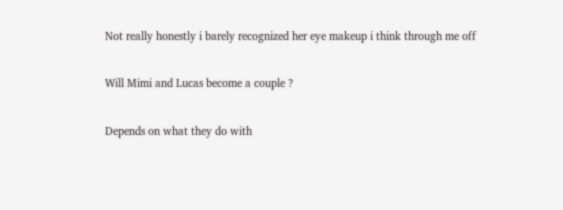Not really honestly i barely recognized her eye makeup i think through me off

Will Mimi and Lucas become a couple ?

Depends on what they do with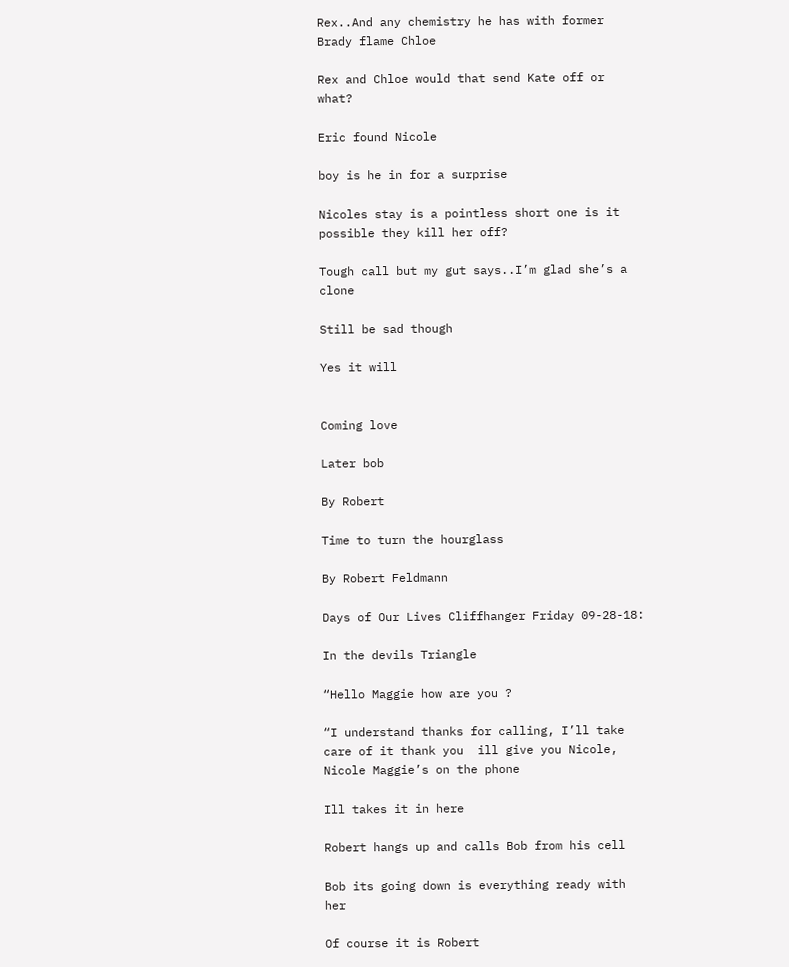Rex..And any chemistry he has with former Brady flame Chloe

Rex and Chloe would that send Kate off or what?

Eric found Nicole

boy is he in for a surprise

Nicoles stay is a pointless short one is it possible they kill her off?

Tough call but my gut says..I’m glad she’s a clone

Still be sad though

Yes it will


Coming love

Later bob

By Robert

Time to turn the hourglass

By Robert Feldmann

Days of Our Lives Cliffhanger Friday 09-28-18:

In the devils Triangle

“Hello Maggie how are you ?

“I understand thanks for calling, I’ll take care of it thank you  ill give you Nicole, Nicole Maggie’s on the phone

Ill takes it in here

Robert hangs up and calls Bob from his cell

Bob its going down is everything ready with her

Of course it is Robert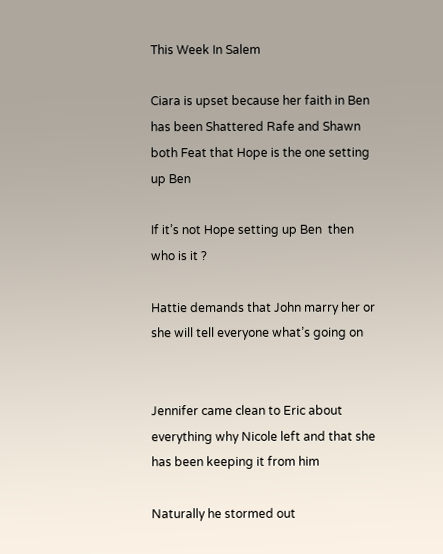This Week In Salem

Ciara is upset because her faith in Ben has been Shattered Rafe and Shawn both Feat that Hope is the one setting up Ben

If it’s not Hope setting up Ben  then who is it ?

Hattie demands that John marry her or she will tell everyone what’s going on


Jennifer came clean to Eric about everything why Nicole left and that she has been keeping it from him

Naturally he stormed out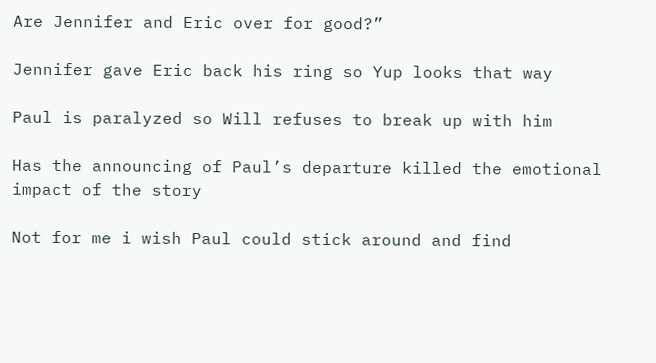Are Jennifer and Eric over for good?”

Jennifer gave Eric back his ring so Yup looks that way

Paul is paralyzed so Will refuses to break up with him

Has the announcing of Paul’s departure killed the emotional impact of the story

Not for me i wish Paul could stick around and find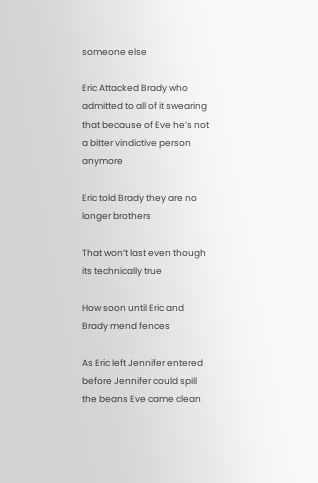someone else

Eric Attacked Brady who admitted to all of it swearing that because of Eve he’s not a bitter vindictive person anymore

Eric told Brady they are no longer brothers

That won’t last even though its technically true

How soon until Eric and Brady mend fences

As Eric left Jennifer entered before Jennifer could spill the beans Eve came clean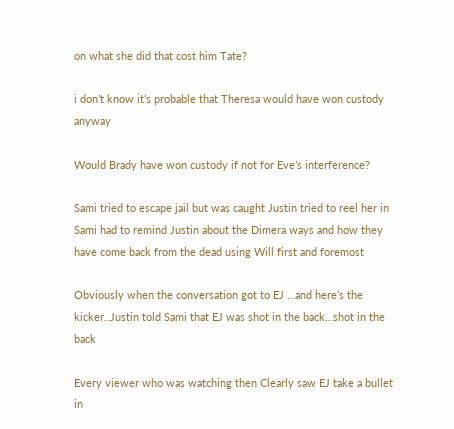on what she did that cost him Tate?

i don’t know it’s probable that Theresa would have won custody anyway

Would Brady have won custody if not for Eve’s interference?

Sami tried to escape jail but was caught Justin tried to reel her in Sami had to remind Justin about the Dimera ways and how they have come back from the dead using Will first and foremost

Obviously when the conversation got to EJ …and here’s the kicker..Justin told Sami that EJ was shot in the back…shot in the back

Every viewer who was watching then Clearly saw EJ take a bullet in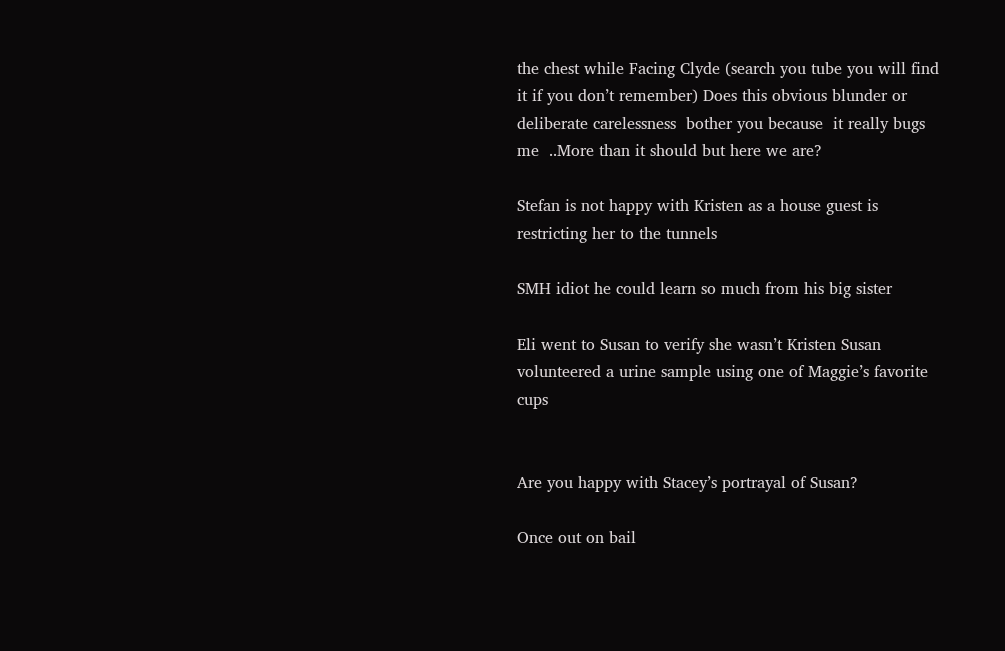the chest while Facing Clyde (search you tube you will find it if you don’t remember) Does this obvious blunder or deliberate carelessness  bother you because  it really bugs me  ..More than it should but here we are?

Stefan is not happy with Kristen as a house guest is restricting her to the tunnels

SMH idiot he could learn so much from his big sister

Eli went to Susan to verify she wasn’t Kristen Susan volunteered a urine sample using one of Maggie’s favorite cups


Are you happy with Stacey’s portrayal of Susan?

Once out on bail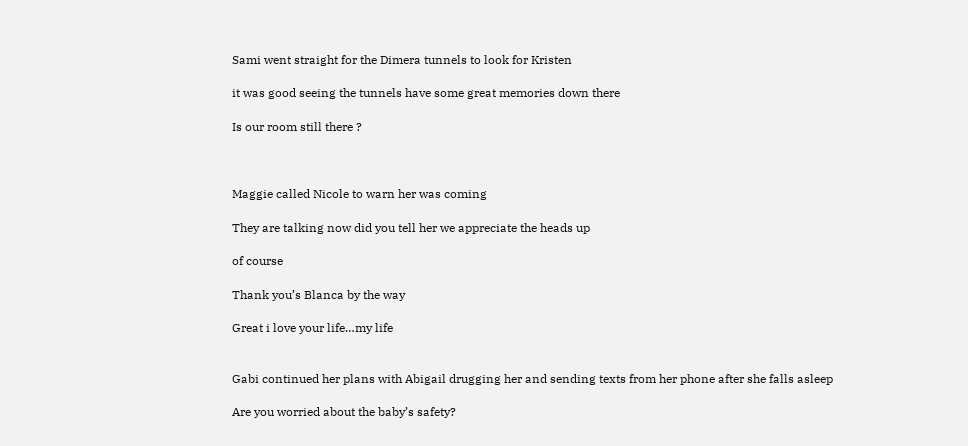Sami went straight for the Dimera tunnels to look for Kristen

it was good seeing the tunnels have some great memories down there

Is our room still there ?



Maggie called Nicole to warn her was coming

They are talking now did you tell her we appreciate the heads up

of course

Thank you’s Blanca by the way

Great i love your life…my life


Gabi continued her plans with Abigail drugging her and sending texts from her phone after she falls asleep

Are you worried about the baby’s safety?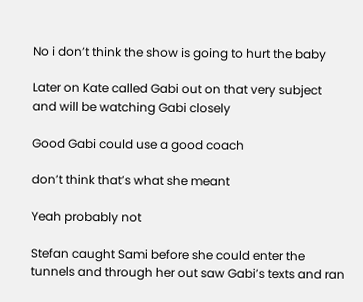No i don’t think the show is going to hurt the baby

Later on Kate called Gabi out on that very subject and will be watching Gabi closely

Good Gabi could use a good coach

don’t think that’s what she meant

Yeah probably not

Stefan caught Sami before she could enter the tunnels and through her out saw Gabi’s texts and ran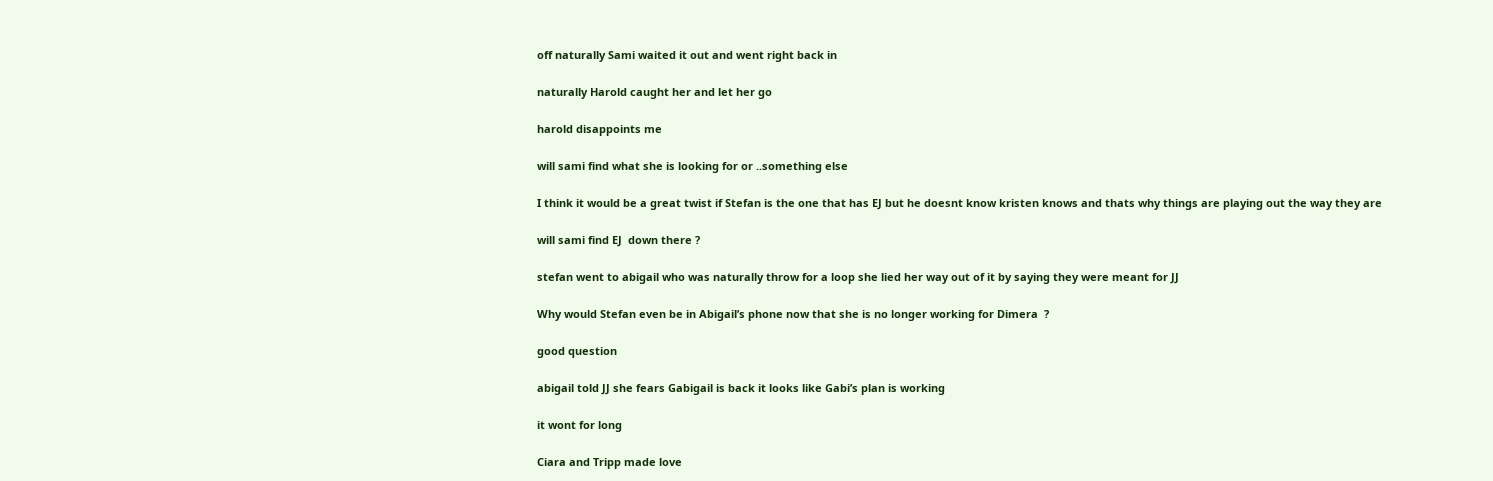off naturally Sami waited it out and went right back in

naturally Harold caught her and let her go

harold disappoints me

will sami find what she is looking for or ..something else

I think it would be a great twist if Stefan is the one that has EJ but he doesnt know kristen knows and thats why things are playing out the way they are

will sami find EJ  down there ?

stefan went to abigail who was naturally throw for a loop she lied her way out of it by saying they were meant for JJ

Why would Stefan even be in Abigail’s phone now that she is no longer working for Dimera  ?

good question

abigail told JJ she fears Gabigail is back it looks like Gabi’s plan is working

it wont for long

Ciara and Tripp made love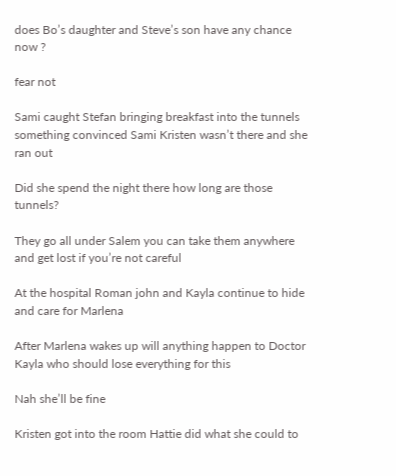does Bo’s daughter and Steve’s son have any chance now ?

fear not

Sami caught Stefan bringing breakfast into the tunnels something convinced Sami Kristen wasn’t there and she ran out

Did she spend the night there how long are those tunnels?

They go all under Salem you can take them anywhere and get lost if you’re not careful

At the hospital Roman john and Kayla continue to hide and care for Marlena

After Marlena wakes up will anything happen to Doctor Kayla who should lose everything for this

Nah she’ll be fine

Kristen got into the room Hattie did what she could to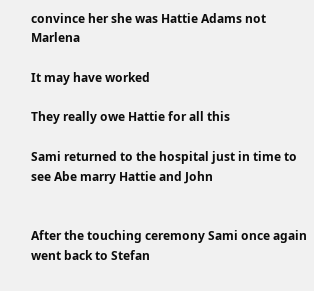convince her she was Hattie Adams not Marlena

It may have worked

They really owe Hattie for all this

Sami returned to the hospital just in time to see Abe marry Hattie and John


After the touching ceremony Sami once again went back to Stefan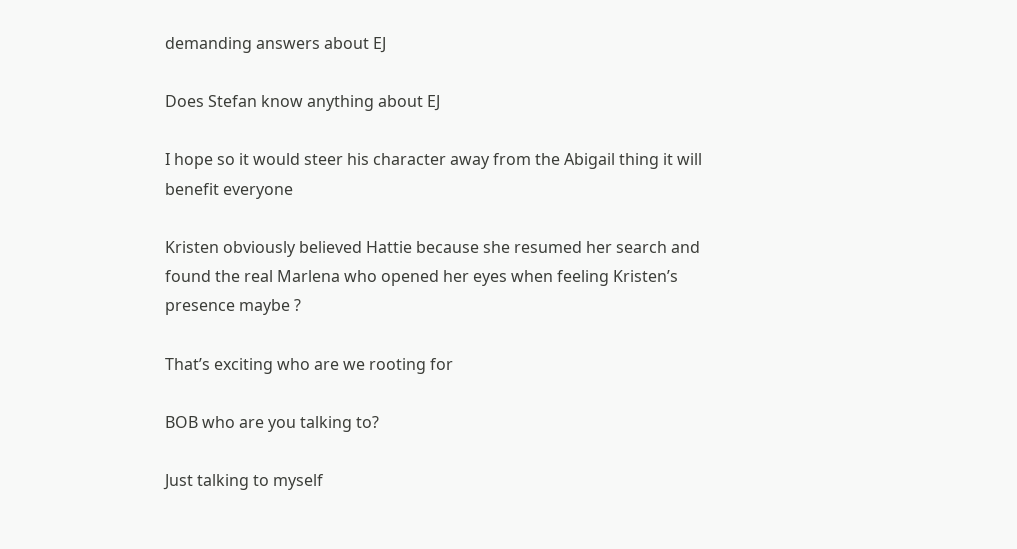demanding answers about EJ

Does Stefan know anything about EJ

I hope so it would steer his character away from the Abigail thing it will benefit everyone

Kristen obviously believed Hattie because she resumed her search and found the real Marlena who opened her eyes when feeling Kristen’s presence maybe ?

That’s exciting who are we rooting for

BOB who are you talking to?

Just talking to myself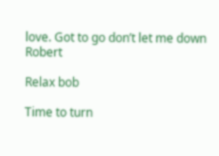love. Got to go don’t let me down Robert

Relax bob

Time to turn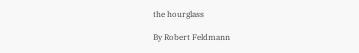the hourglass

By Robert Feldmann